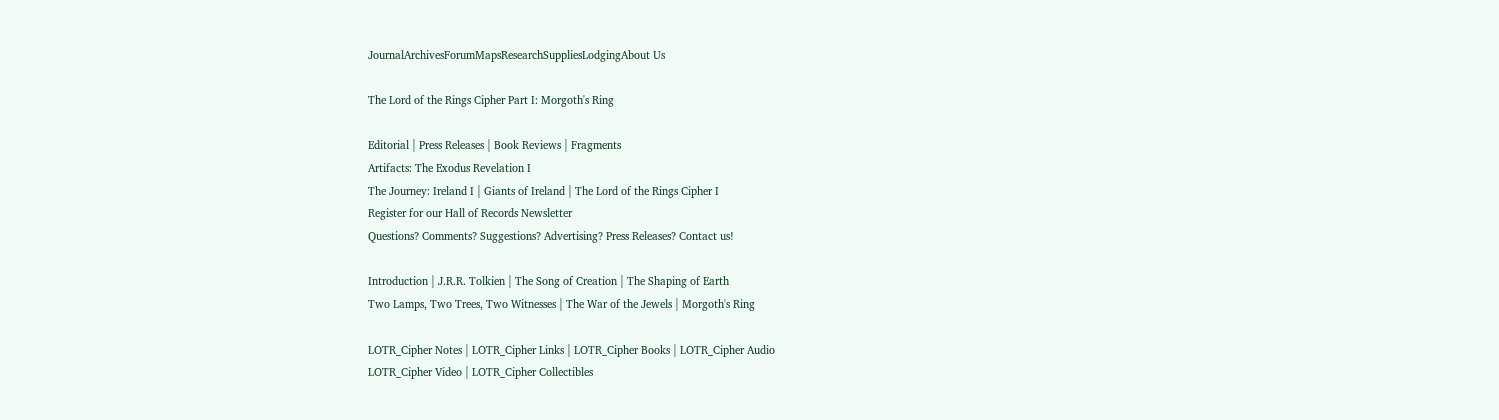JournalArchivesForumMapsResearchSuppliesLodgingAbout Us

The Lord of the Rings Cipher Part I: Morgoth's Ring

Editorial | Press Releases | Book Reviews | Fragments
Artifacts: The Exodus Revelation I
The Journey: Ireland I | Giants of Ireland | The Lord of the Rings Cipher I
Register for our Hall of Records Newsletter
Questions? Comments? Suggestions? Advertising? Press Releases? Contact us!

Introduction | J.R.R. Tolkien | The Song of Creation | The Shaping of Earth
Two Lamps, Two Trees, Two Witnesses | The War of the Jewels | Morgoth's Ring

LOTR_Cipher Notes | LOTR_Cipher Links | LOTR_Cipher Books | LOTR_Cipher Audio
LOTR_Cipher Video | LOTR_Cipher Collectibles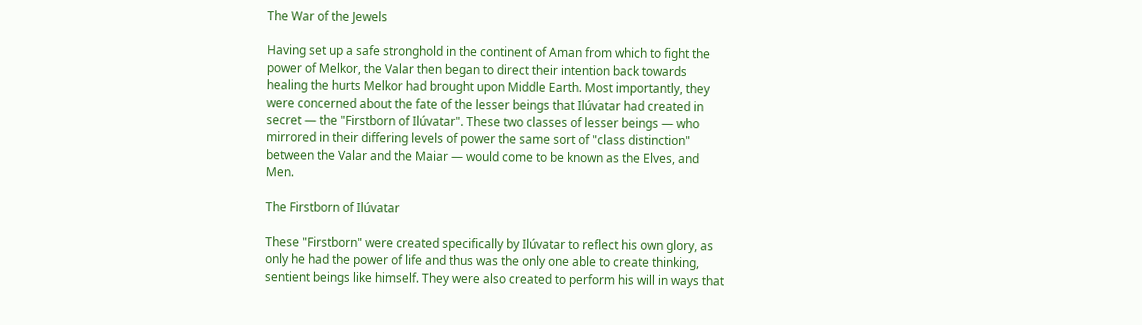The War of the Jewels

Having set up a safe stronghold in the continent of Aman from which to fight the power of Melkor, the Valar then began to direct their intention back towards healing the hurts Melkor had brought upon Middle Earth. Most importantly, they were concerned about the fate of the lesser beings that Ilúvatar had created in secret — the "Firstborn of Ilúvatar". These two classes of lesser beings — who mirrored in their differing levels of power the same sort of "class distinction" between the Valar and the Maiar — would come to be known as the Elves, and Men.

The Firstborn of Ilúvatar

These "Firstborn" were created specifically by Ilúvatar to reflect his own glory, as only he had the power of life and thus was the only one able to create thinking, sentient beings like himself. They were also created to perform his will in ways that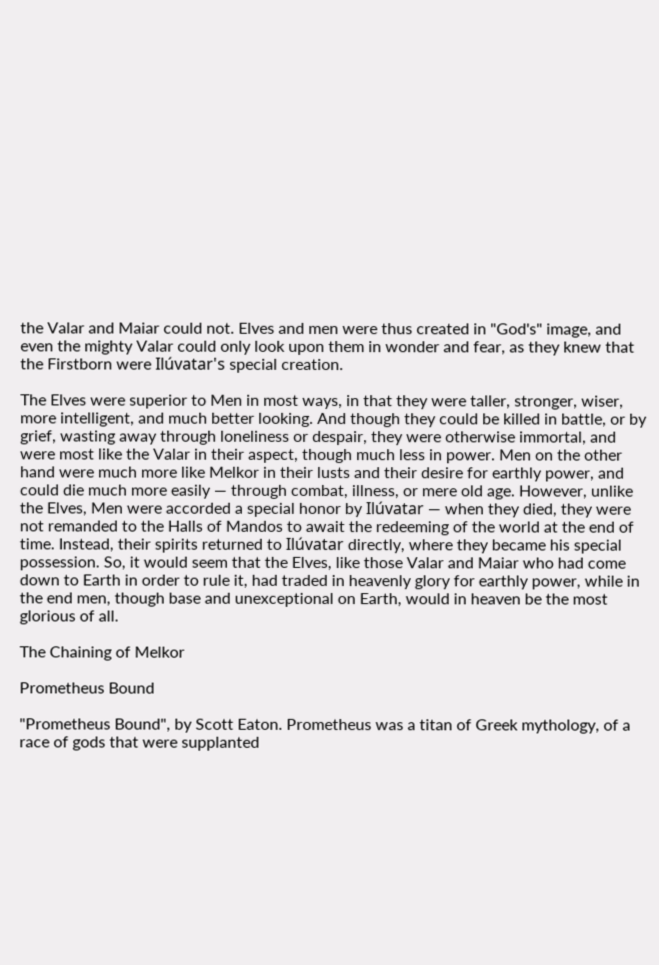the Valar and Maiar could not. Elves and men were thus created in "God's" image, and even the mighty Valar could only look upon them in wonder and fear, as they knew that the Firstborn were Ilúvatar's special creation.

The Elves were superior to Men in most ways, in that they were taller, stronger, wiser, more intelligent, and much better looking. And though they could be killed in battle, or by grief, wasting away through loneliness or despair, they were otherwise immortal, and were most like the Valar in their aspect, though much less in power. Men on the other hand were much more like Melkor in their lusts and their desire for earthly power, and could die much more easily — through combat, illness, or mere old age. However, unlike the Elves, Men were accorded a special honor by Ilúvatar — when they died, they were not remanded to the Halls of Mandos to await the redeeming of the world at the end of time. Instead, their spirits returned to Ilúvatar directly, where they became his special possession. So, it would seem that the Elves, like those Valar and Maiar who had come down to Earth in order to rule it, had traded in heavenly glory for earthly power, while in the end men, though base and unexceptional on Earth, would in heaven be the most glorious of all.

The Chaining of Melkor

Prometheus Bound

"Prometheus Bound", by Scott Eaton. Prometheus was a titan of Greek mythology, of a race of gods that were supplanted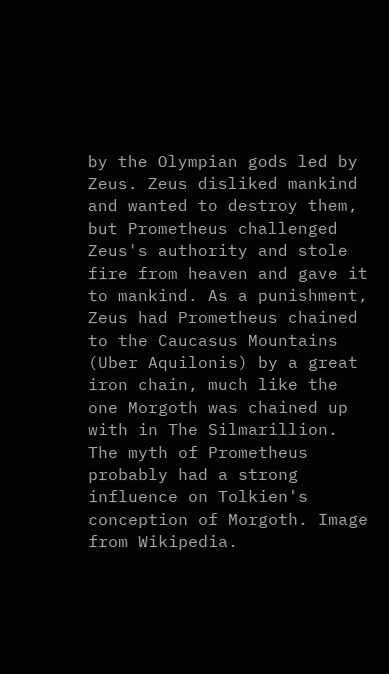by the Olympian gods led by Zeus. Zeus disliked mankind and wanted to destroy them, but Prometheus challenged Zeus's authority and stole fire from heaven and gave it to mankind. As a punishment, Zeus had Prometheus chained to the Caucasus Mountains (Uber Aquilonis) by a great iron chain, much like the one Morgoth was chained up with in The Silmarillion. The myth of Prometheus probably had a strong influence on Tolkien's conception of Morgoth. Image from Wikipedia.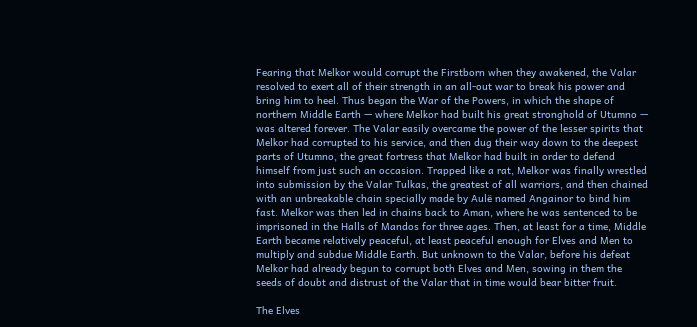Fearing that Melkor would corrupt the Firstborn when they awakened, the Valar resolved to exert all of their strength in an all-out war to break his power and bring him to heel. Thus began the War of the Powers, in which the shape of northern Middle Earth — where Melkor had built his great stronghold of Utumno — was altered forever. The Valar easily overcame the power of the lesser spirits that Melkor had corrupted to his service, and then dug their way down to the deepest parts of Utumno, the great fortress that Melkor had built in order to defend himself from just such an occasion. Trapped like a rat, Melkor was finally wrestled into submission by the Valar Tulkas, the greatest of all warriors, and then chained with an unbreakable chain specially made by Aulë named Angainor to bind him fast. Melkor was then led in chains back to Aman, where he was sentenced to be imprisoned in the Halls of Mandos for three ages. Then, at least for a time, Middle Earth became relatively peaceful, at least peaceful enough for Elves and Men to multiply and subdue Middle Earth. But unknown to the Valar, before his defeat Melkor had already begun to corrupt both Elves and Men, sowing in them the seeds of doubt and distrust of the Valar that in time would bear bitter fruit.

The Elves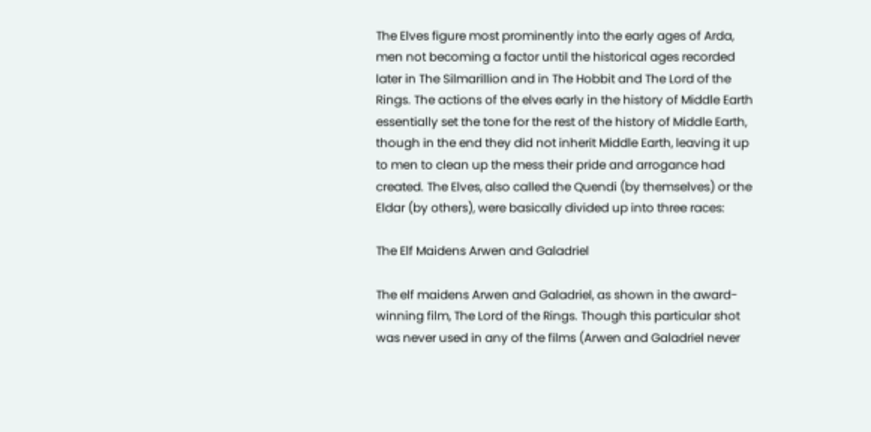The Elves figure most prominently into the early ages of Arda, men not becoming a factor until the historical ages recorded later in The Silmarillion and in The Hobbit and The Lord of the Rings. The actions of the elves early in the history of Middle Earth essentially set the tone for the rest of the history of Middle Earth, though in the end they did not inherit Middle Earth, leaving it up to men to clean up the mess their pride and arrogance had created. The Elves, also called the Quendi (by themselves) or the Eldar (by others), were basically divided up into three races:

The Elf Maidens Arwen and Galadriel

The elf maidens Arwen and Galadriel, as shown in the award-winning film, The Lord of the Rings. Though this particular shot was never used in any of the films (Arwen and Galadriel never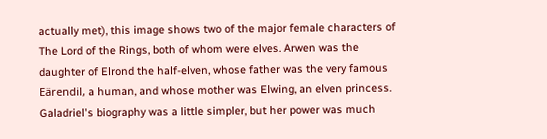actually met), this image shows two of the major female characters of The Lord of the Rings, both of whom were elves. Arwen was the daughter of Elrond the half-elven, whose father was the very famous Eärendil, a human, and whose mother was Elwing, an elven princess. Galadriel's biography was a little simpler, but her power was much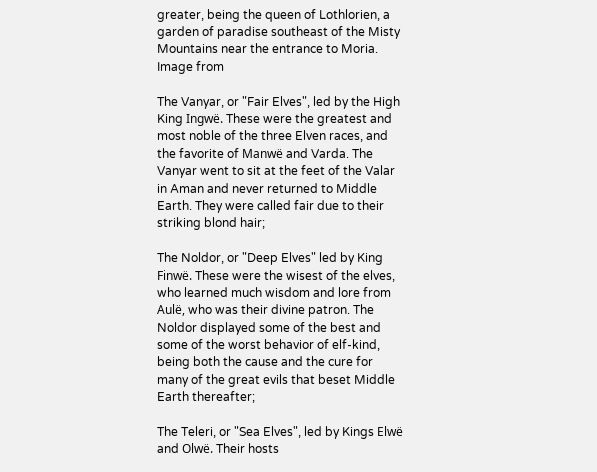greater, being the queen of Lothlorien, a garden of paradise southeast of the Misty Mountains near the entrance to Moria. Image from

The Vanyar, or "Fair Elves", led by the High King Ingwë. These were the greatest and most noble of the three Elven races, and the favorite of Manwë and Varda. The Vanyar went to sit at the feet of the Valar in Aman and never returned to Middle Earth. They were called fair due to their striking blond hair;

The Noldor, or "Deep Elves" led by King Finwë. These were the wisest of the elves, who learned much wisdom and lore from Aulë, who was their divine patron. The Noldor displayed some of the best and some of the worst behavior of elf-kind, being both the cause and the cure for many of the great evils that beset Middle Earth thereafter;

The Teleri, or "Sea Elves", led by Kings Elwë and Olwë. Their hosts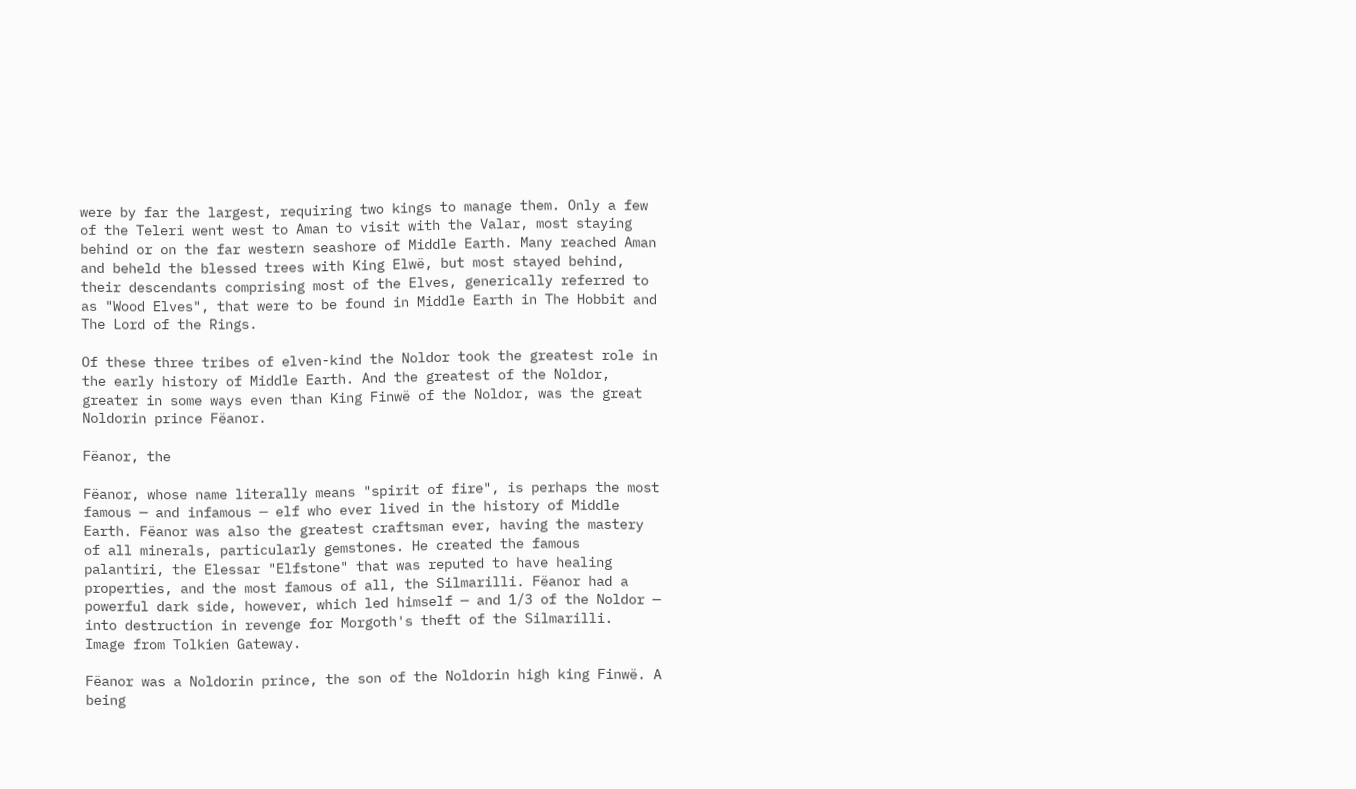were by far the largest, requiring two kings to manage them. Only a few of the Teleri went west to Aman to visit with the Valar, most staying behind or on the far western seashore of Middle Earth. Many reached Aman and beheld the blessed trees with King Elwë, but most stayed behind, their descendants comprising most of the Elves, generically referred to as "Wood Elves", that were to be found in Middle Earth in The Hobbit and The Lord of the Rings.

Of these three tribes of elven-kind the Noldor took the greatest role in the early history of Middle Earth. And the greatest of the Noldor, greater in some ways even than King Finwë of the Noldor, was the great Noldorin prince Fëanor.

Fëanor, the

Fëanor, whose name literally means "spirit of fire", is perhaps the most famous — and infamous — elf who ever lived in the history of Middle Earth. Fëanor was also the greatest craftsman ever, having the mastery of all minerals, particularly gemstones. He created the famous palantiri, the Elessar "Elfstone" that was reputed to have healing properties, and the most famous of all, the Silmarilli. Fëanor had a powerful dark side, however, which led himself — and 1/3 of the Noldor — into destruction in revenge for Morgoth's theft of the Silmarilli.
Image from Tolkien Gateway.

Fëanor was a Noldorin prince, the son of the Noldorin high king Finwë. A being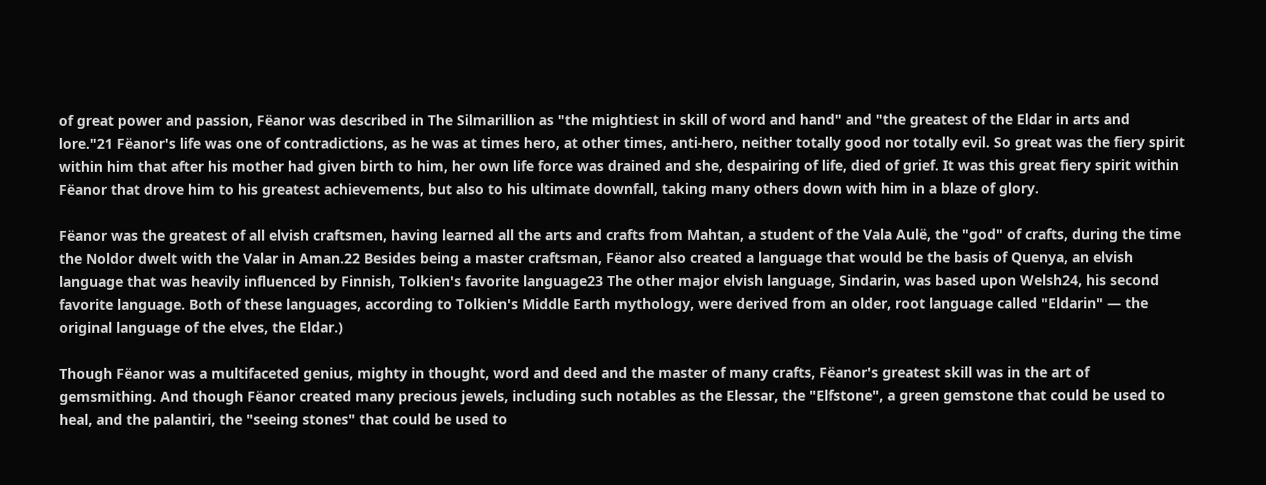of great power and passion, Fëanor was described in The Silmarillion as "the mightiest in skill of word and hand" and "the greatest of the Eldar in arts and lore."21 Fëanor's life was one of contradictions, as he was at times hero, at other times, anti-hero, neither totally good nor totally evil. So great was the fiery spirit within him that after his mother had given birth to him, her own life force was drained and she, despairing of life, died of grief. It was this great fiery spirit within Fëanor that drove him to his greatest achievements, but also to his ultimate downfall, taking many others down with him in a blaze of glory.

Fëanor was the greatest of all elvish craftsmen, having learned all the arts and crafts from Mahtan, a student of the Vala Aulë, the "god" of crafts, during the time the Noldor dwelt with the Valar in Aman.22 Besides being a master craftsman, Fëanor also created a language that would be the basis of Quenya, an elvish language that was heavily influenced by Finnish, Tolkien's favorite language23 The other major elvish language, Sindarin, was based upon Welsh24, his second favorite language. Both of these languages, according to Tolkien's Middle Earth mythology, were derived from an older, root language called "Eldarin" — the original language of the elves, the Eldar.)

Though Fëanor was a multifaceted genius, mighty in thought, word and deed and the master of many crafts, Fëanor's greatest skill was in the art of gemsmithing. And though Fëanor created many precious jewels, including such notables as the Elessar, the "Elfstone", a green gemstone that could be used to heal, and the palantiri, the "seeing stones" that could be used to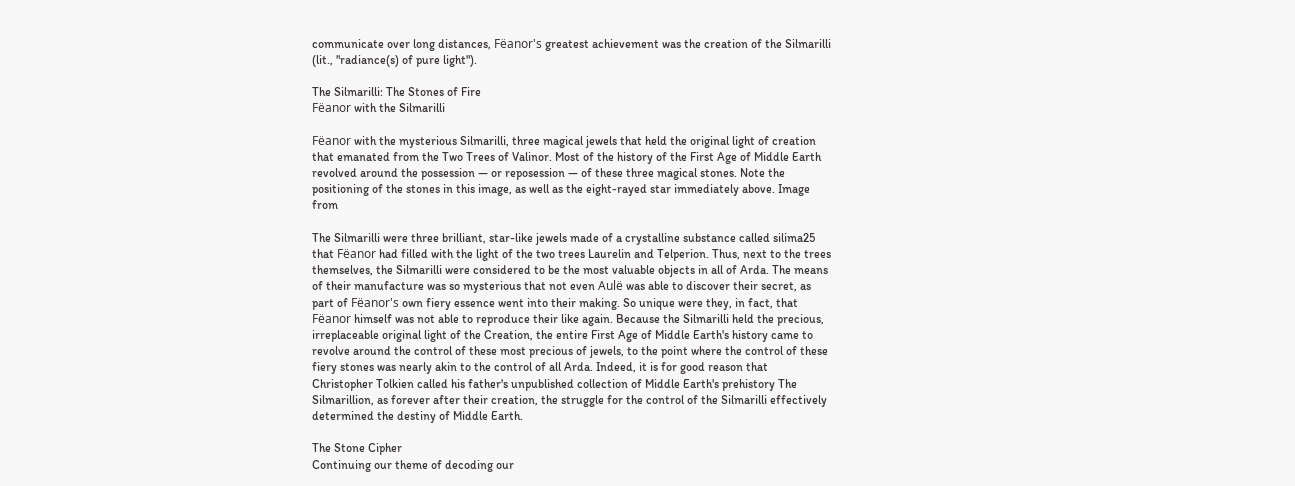communicate over long distances, Fëanor's greatest achievement was the creation of the Silmarilli (lit., "radiance(s) of pure light").

The Silmarilli: The Stones of Fire
Fëanor with the Silmarilli

Fëanor with the mysterious Silmarilli, three magical jewels that held the original light of creation that emanated from the Two Trees of Valinor. Most of the history of the First Age of Middle Earth revolved around the possession — or reposession — of these three magical stones. Note the positioning of the stones in this image, as well as the eight-rayed star immediately above. Image from

The Silmarilli were three brilliant, star-like jewels made of a crystalline substance called silima25 that Fëanor had filled with the light of the two trees Laurelin and Telperion. Thus, next to the trees themselves, the Silmarilli were considered to be the most valuable objects in all of Arda. The means of their manufacture was so mysterious that not even Aulë was able to discover their secret, as part of Fëanor's own fiery essence went into their making. So unique were they, in fact, that Fëanor himself was not able to reproduce their like again. Because the Silmarilli held the precious, irreplaceable original light of the Creation, the entire First Age of Middle Earth's history came to revolve around the control of these most precious of jewels, to the point where the control of these fiery stones was nearly akin to the control of all Arda. Indeed, it is for good reason that Christopher Tolkien called his father's unpublished collection of Middle Earth's prehistory The Silmarillion, as forever after their creation, the struggle for the control of the Silmarilli effectively determined the destiny of Middle Earth.

The Stone Cipher
Continuing our theme of decoding our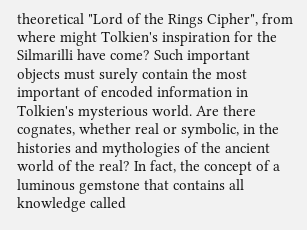theoretical "Lord of the Rings Cipher", from where might Tolkien's inspiration for the Silmarilli have come? Such important objects must surely contain the most important of encoded information in Tolkien's mysterious world. Are there cognates, whether real or symbolic, in the histories and mythologies of the ancient world of the real? In fact, the concept of a luminous gemstone that contains all knowledge called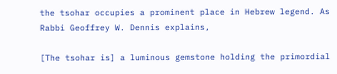the tsohar occupies a prominent place in Hebrew legend. As Rabbi Geoffrey W. Dennis explains,

[The tsohar is] a luminous gemstone holding the primordial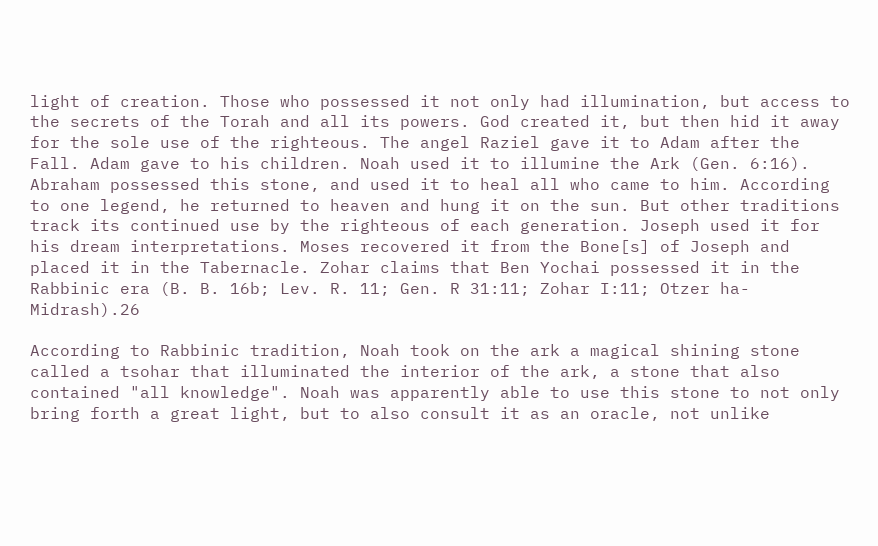light of creation. Those who possessed it not only had illumination, but access to the secrets of the Torah and all its powers. God created it, but then hid it away for the sole use of the righteous. The angel Raziel gave it to Adam after the Fall. Adam gave to his children. Noah used it to illumine the Ark (Gen. 6:16). Abraham possessed this stone, and used it to heal all who came to him. According to one legend, he returned to heaven and hung it on the sun. But other traditions track its continued use by the righteous of each generation. Joseph used it for his dream interpretations. Moses recovered it from the Bone[s] of Joseph and placed it in the Tabernacle. Zohar claims that Ben Yochai possessed it in the Rabbinic era (B. B. 16b; Lev. R. 11; Gen. R 31:11; Zohar I:11; Otzer ha-Midrash).26

According to Rabbinic tradition, Noah took on the ark a magical shining stone called a tsohar that illuminated the interior of the ark, a stone that also contained "all knowledge". Noah was apparently able to use this stone to not only bring forth a great light, but to also consult it as an oracle, not unlike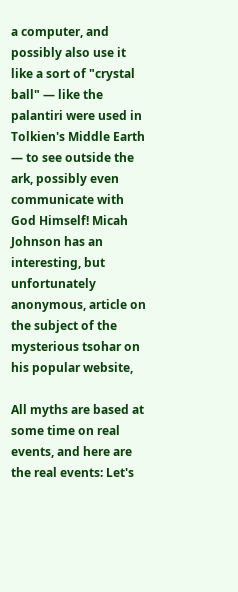a computer, and possibly also use it like a sort of "crystal ball" — like the palantiri were used in Tolkien's Middle Earth — to see outside the ark, possibly even communicate with God Himself! Micah Johnson has an interesting, but unfortunately anonymous, article on the subject of the mysterious tsohar on his popular website,

All myths are based at some time on real events, and here are the real events: Let's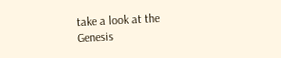take a look at the Genesis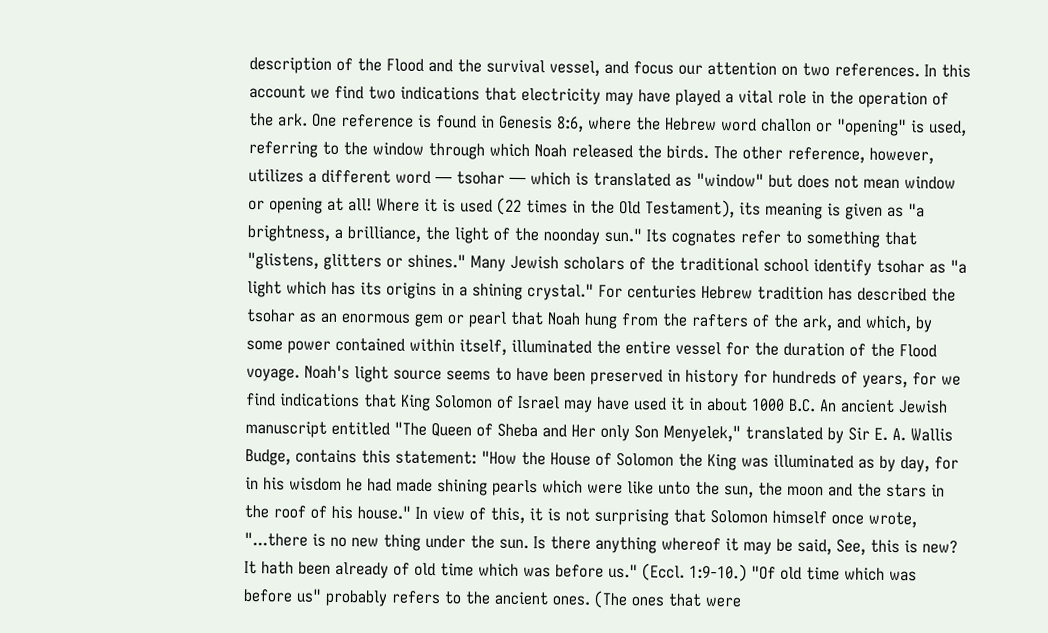description of the Flood and the survival vessel, and focus our attention on two references. In this account we find two indications that electricity may have played a vital role in the operation of the ark. One reference is found in Genesis 8:6, where the Hebrew word challon or "opening" is used, referring to the window through which Noah released the birds. The other reference, however, utilizes a different word — tsohar — which is translated as "window" but does not mean window or opening at all! Where it is used (22 times in the Old Testament), its meaning is given as "a brightness, a brilliance, the light of the noonday sun." Its cognates refer to something that "glistens, glitters or shines." Many Jewish scholars of the traditional school identify tsohar as "a light which has its origins in a shining crystal." For centuries Hebrew tradition has described the tsohar as an enormous gem or pearl that Noah hung from the rafters of the ark, and which, by some power contained within itself, illuminated the entire vessel for the duration of the Flood voyage. Noah's light source seems to have been preserved in history for hundreds of years, for we find indications that King Solomon of Israel may have used it in about 1000 B.C. An ancient Jewish manuscript entitled "The Queen of Sheba and Her only Son Menyelek," translated by Sir E. A. Wallis Budge, contains this statement: "How the House of Solomon the King was illuminated as by day, for in his wisdom he had made shining pearls which were like unto the sun, the moon and the stars in the roof of his house." In view of this, it is not surprising that Solomon himself once wrote, "...there is no new thing under the sun. Is there anything whereof it may be said, See, this is new? It hath been already of old time which was before us." (Eccl. 1:9-10.) "Of old time which was before us" probably refers to the ancient ones. (The ones that were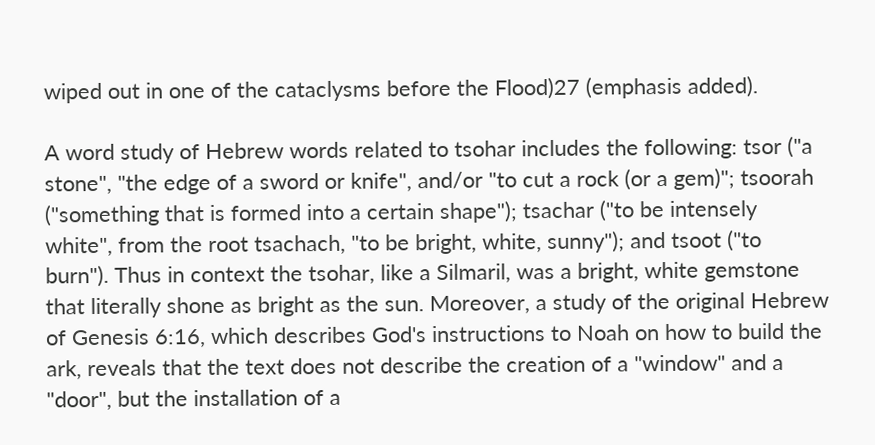wiped out in one of the cataclysms before the Flood)27 (emphasis added).

A word study of Hebrew words related to tsohar includes the following: tsor ("a stone", "the edge of a sword or knife", and/or "to cut a rock (or a gem)"; tsoorah ("something that is formed into a certain shape"); tsachar ("to be intensely white", from the root tsachach, "to be bright, white, sunny"); and tsoot ("to burn"). Thus in context the tsohar, like a Silmaril, was a bright, white gemstone that literally shone as bright as the sun. Moreover, a study of the original Hebrew of Genesis 6:16, which describes God's instructions to Noah on how to build the ark, reveals that the text does not describe the creation of a "window" and a "door", but the installation of a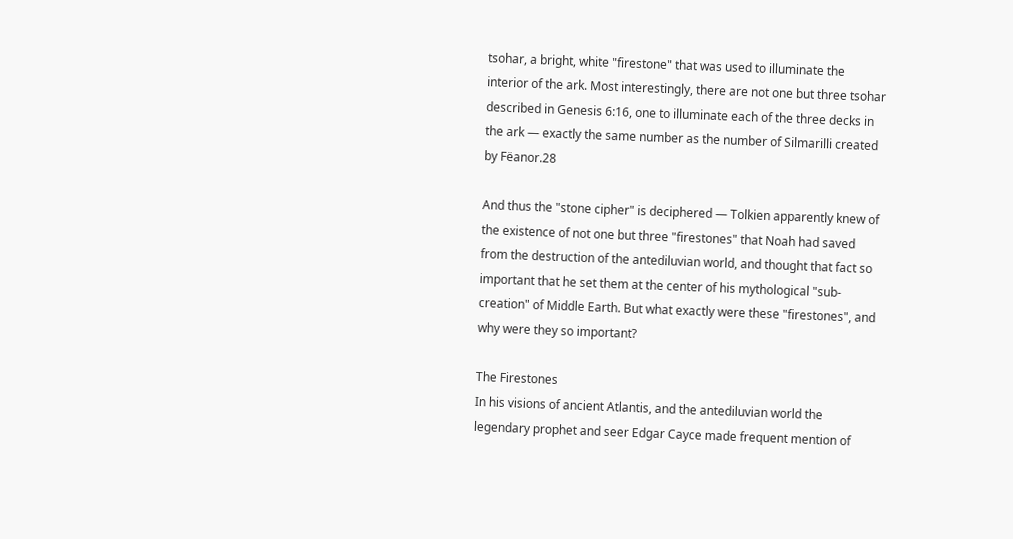tsohar, a bright, white "firestone" that was used to illuminate the interior of the ark. Most interestingly, there are not one but three tsohar described in Genesis 6:16, one to illuminate each of the three decks in the ark — exactly the same number as the number of Silmarilli created by Fëanor.28

And thus the "stone cipher" is deciphered — Tolkien apparently knew of the existence of not one but three "firestones" that Noah had saved from the destruction of the antediluvian world, and thought that fact so important that he set them at the center of his mythological "sub-creation" of Middle Earth. But what exactly were these "firestones", and why were they so important?

The Firestones
In his visions of ancient Atlantis, and the antediluvian world the legendary prophet and seer Edgar Cayce made frequent mention of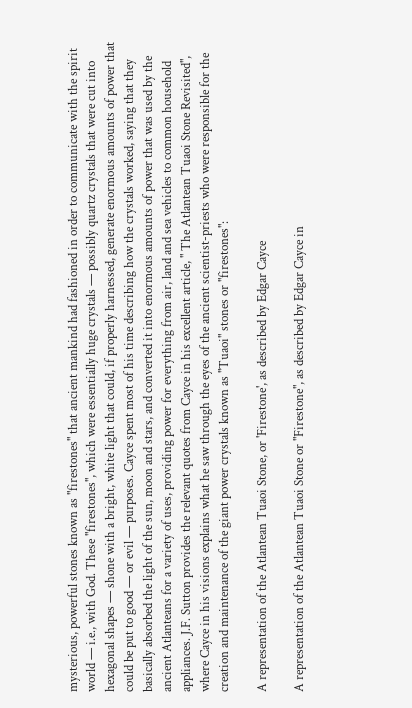mysterious, powerful stones known as "firestones" that ancient mankind had fashioned in order to communicate with the spirit world — i.e., with God. These "firestones", which were essentially huge crystals — possibly quartz crystals that were cut into hexagonal shapes — shone with a bright, white light that could, if properly harnessed, generate enormous amounts of power that could be put to good — or evil — purposes. Cayce spent most of his time describing how the crystals worked, saying that they basically absorbed the light of the sun, moon and stars, and converted it into enormous amounts of power that was used by the ancient Atlanteans for a variety of uses, providing power for everything from air, land and sea vehicles to common household appliances. J.F. Sutton provides the relevant quotes from Cayce in his excellent article, " The Atlantean Tuaoi Stone Revisited", where Cayce in his visions explains what he saw through the eyes of the ancient scientist-priests who were responsible for the creation and maintenance of the giant power crystals known as "Tuaoi" stones or "firestones":

A representation of the Atlantean Tuaoi Stone, or 'Firestone', as described by Edgar Cayce

A representation of the Atlantean Tuaoi Stone or "Firestone", as described by Edgar Cayce in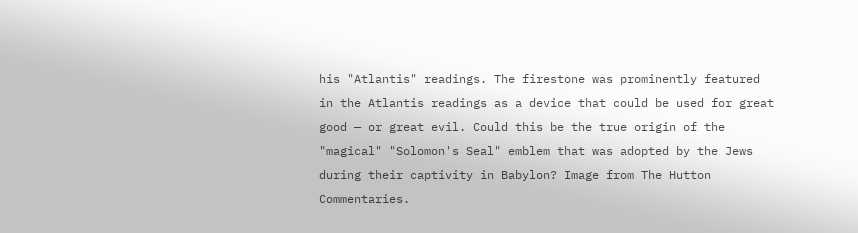his "Atlantis" readings. The firestone was prominently featured in the Atlantis readings as a device that could be used for great good — or great evil. Could this be the true origin of the "magical" "Solomon's Seal" emblem that was adopted by the Jews during their captivity in Babylon? Image from The Hutton Commentaries.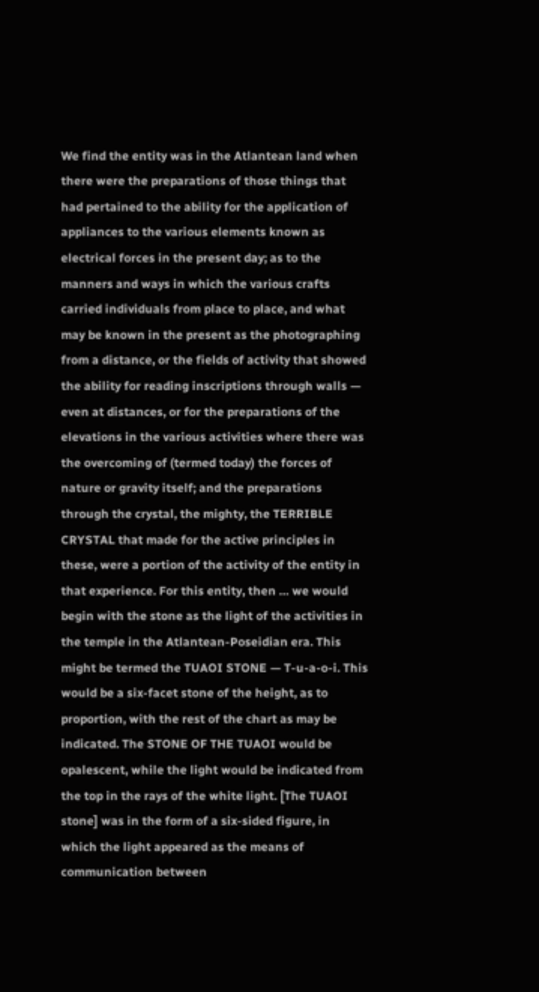We find the entity was in the Atlantean land when there were the preparations of those things that had pertained to the ability for the application of appliances to the various elements known as electrical forces in the present day; as to the manners and ways in which the various crafts carried individuals from place to place, and what may be known in the present as the photographing from a distance, or the fields of activity that showed the ability for reading inscriptions through walls — even at distances, or for the preparations of the elevations in the various activities where there was the overcoming of (termed today) the forces of nature or gravity itself; and the preparations through the crystal, the mighty, the TERRIBLE CRYSTAL that made for the active principles in these, were a portion of the activity of the entity in that experience. For this entity, then … we would begin with the stone as the light of the activities in the temple in the Atlantean-Poseidian era. This might be termed the TUAOI STONE — T-u-a-o-i. This would be a six-facet stone of the height, as to proportion, with the rest of the chart as may be indicated. The STONE OF THE TUAOI would be opalescent, while the light would be indicated from the top in the rays of the white light. [The TUAOI stone] was in the form of a six-sided figure, in which the light appeared as the means of communication between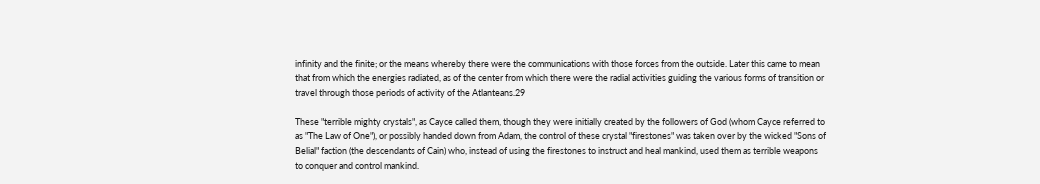infinity and the finite; or the means whereby there were the communications with those forces from the outside. Later this came to mean that from which the energies radiated, as of the center from which there were the radial activities guiding the various forms of transition or travel through those periods of activity of the Atlanteans.29

These "terrible mighty crystals", as Cayce called them, though they were initially created by the followers of God (whom Cayce referred to as "The Law of One"), or possibly handed down from Adam, the control of these crystal "firestones" was taken over by the wicked "Sons of Belial" faction (the descendants of Cain) who, instead of using the firestones to instruct and heal mankind, used them as terrible weapons to conquer and control mankind.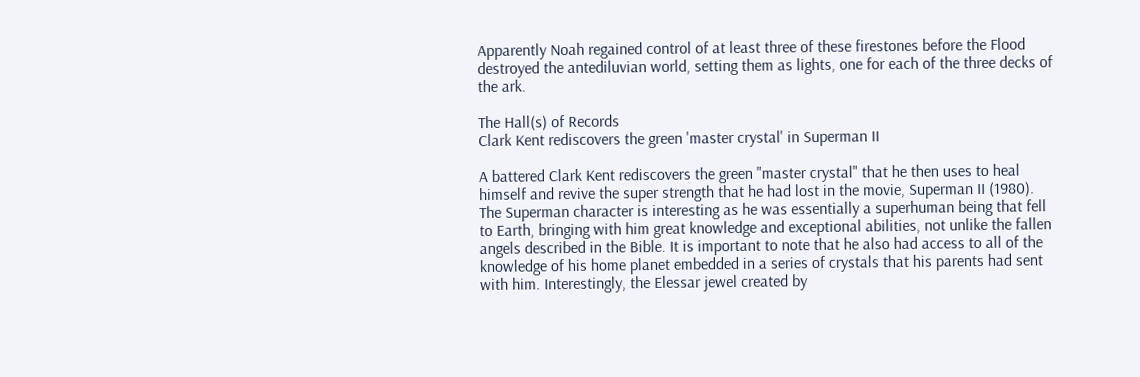Apparently Noah regained control of at least three of these firestones before the Flood destroyed the antediluvian world, setting them as lights, one for each of the three decks of the ark.

The Hall(s) of Records
Clark Kent rediscovers the green 'master crystal' in Superman II

A battered Clark Kent rediscovers the green "master crystal" that he then uses to heal himself and revive the super strength that he had lost in the movie, Superman II (1980). The Superman character is interesting as he was essentially a superhuman being that fell to Earth, bringing with him great knowledge and exceptional abilities, not unlike the fallen angels described in the Bible. It is important to note that he also had access to all of the knowledge of his home planet embedded in a series of crystals that his parents had sent with him. Interestingly, the Elessar jewel created by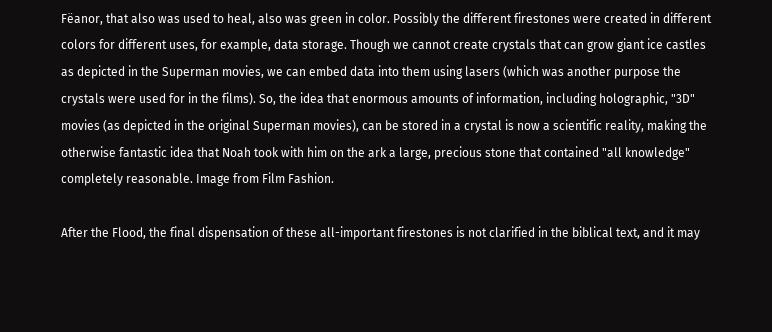Fëanor, that also was used to heal, also was green in color. Possibly the different firestones were created in different colors for different uses, for example, data storage. Though we cannot create crystals that can grow giant ice castles as depicted in the Superman movies, we can embed data into them using lasers (which was another purpose the crystals were used for in the films). So, the idea that enormous amounts of information, including holographic, "3D" movies (as depicted in the original Superman movies), can be stored in a crystal is now a scientific reality, making the otherwise fantastic idea that Noah took with him on the ark a large, precious stone that contained "all knowledge" completely reasonable. Image from Film Fashion.

After the Flood, the final dispensation of these all-important firestones is not clarified in the biblical text, and it may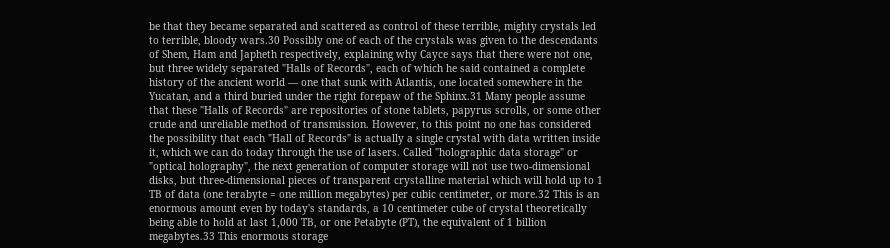be that they became separated and scattered as control of these terrible, mighty crystals led to terrible, bloody wars.30 Possibly one of each of the crystals was given to the descendants of Shem, Ham and Japheth respectively, explaining why Cayce says that there were not one, but three widely separated "Halls of Records", each of which he said contained a complete history of the ancient world — one that sunk with Atlantis, one located somewhere in the Yucatan, and a third buried under the right forepaw of the Sphinx.31 Many people assume that these "Halls of Records" are repositories of stone tablets, papyrus scrolls, or some other crude and unreliable method of transmission. However, to this point no one has considered the possibility that each "Hall of Records" is actually a single crystal with data written inside it, which we can do today through the use of lasers. Called "holographic data storage" or "optical holography", the next generation of computer storage will not use two-dimensional disks, but three-dimensional pieces of transparent crystalline material which will hold up to 1 TB of data (one terabyte = one million megabytes) per cubic centimeter, or more.32 This is an enormous amount even by today's standards, a 10 centimeter cube of crystal theoretically being able to hold at last 1,000 TB, or one Petabyte (PT), the equivalent of 1 billion megabytes.33 This enormous storage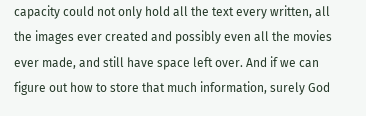capacity could not only hold all the text every written, all the images ever created and possibly even all the movies ever made, and still have space left over. And if we can figure out how to store that much information, surely God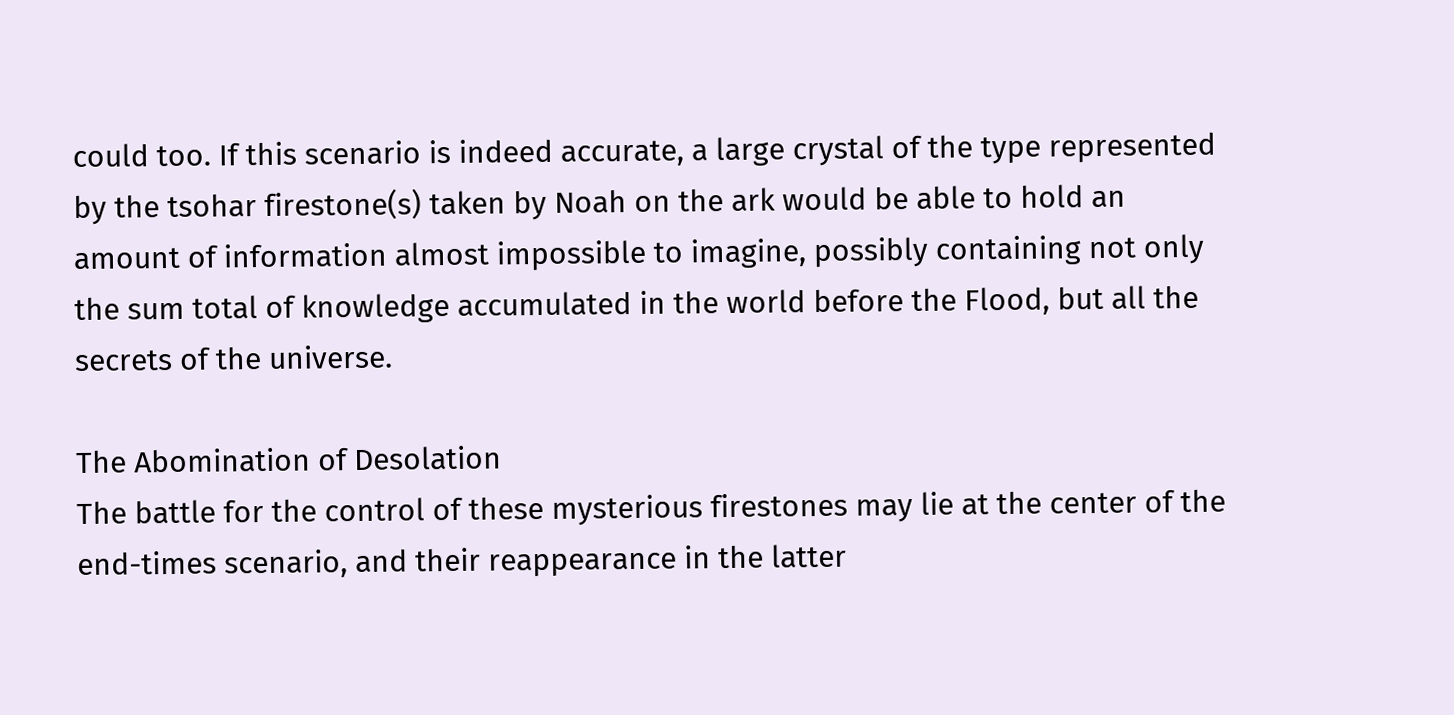could too. If this scenario is indeed accurate, a large crystal of the type represented by the tsohar firestone(s) taken by Noah on the ark would be able to hold an amount of information almost impossible to imagine, possibly containing not only the sum total of knowledge accumulated in the world before the Flood, but all the secrets of the universe.

The Abomination of Desolation
The battle for the control of these mysterious firestones may lie at the center of the end-times scenario, and their reappearance in the latter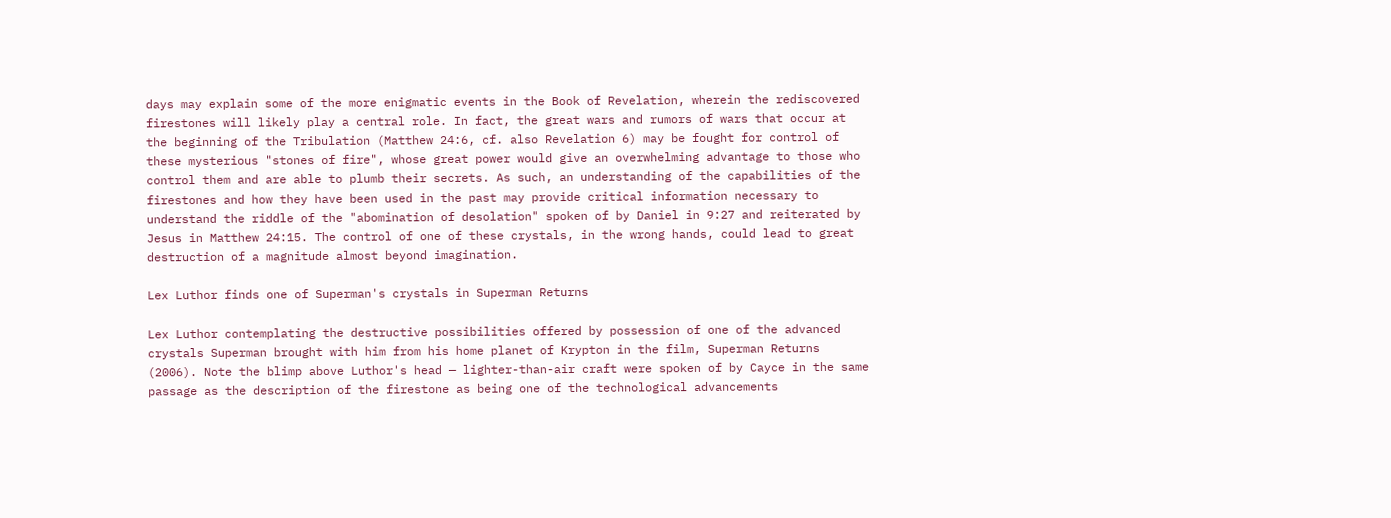days may explain some of the more enigmatic events in the Book of Revelation, wherein the rediscovered firestones will likely play a central role. In fact, the great wars and rumors of wars that occur at the beginning of the Tribulation (Matthew 24:6, cf. also Revelation 6) may be fought for control of these mysterious "stones of fire", whose great power would give an overwhelming advantage to those who control them and are able to plumb their secrets. As such, an understanding of the capabilities of the firestones and how they have been used in the past may provide critical information necessary to understand the riddle of the "abomination of desolation" spoken of by Daniel in 9:27 and reiterated by Jesus in Matthew 24:15. The control of one of these crystals, in the wrong hands, could lead to great destruction of a magnitude almost beyond imagination.

Lex Luthor finds one of Superman's crystals in Superman Returns

Lex Luthor contemplating the destructive possibilities offered by possession of one of the advanced crystals Superman brought with him from his home planet of Krypton in the film, Superman Returns (2006). Note the blimp above Luthor's head — lighter-than-air craft were spoken of by Cayce in the same passage as the description of the firestone as being one of the technological advancements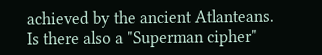achieved by the ancient Atlanteans. Is there also a "Superman cipher"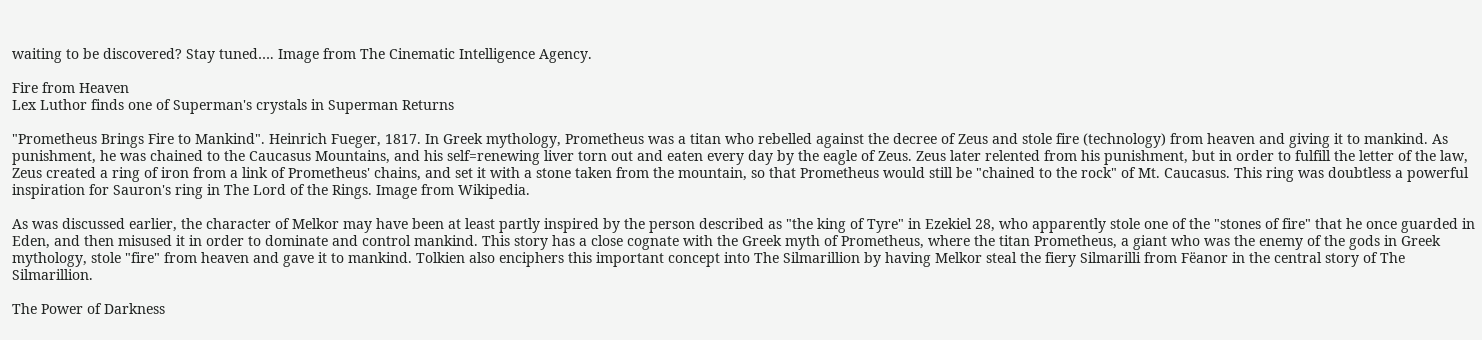waiting to be discovered? Stay tuned…. Image from The Cinematic Intelligence Agency.

Fire from Heaven
Lex Luthor finds one of Superman's crystals in Superman Returns

"Prometheus Brings Fire to Mankind". Heinrich Fueger, 1817. In Greek mythology, Prometheus was a titan who rebelled against the decree of Zeus and stole fire (technology) from heaven and giving it to mankind. As punishment, he was chained to the Caucasus Mountains, and his self=renewing liver torn out and eaten every day by the eagle of Zeus. Zeus later relented from his punishment, but in order to fulfill the letter of the law, Zeus created a ring of iron from a link of Prometheus' chains, and set it with a stone taken from the mountain, so that Prometheus would still be "chained to the rock" of Mt. Caucasus. This ring was doubtless a powerful inspiration for Sauron's ring in The Lord of the Rings. Image from Wikipedia.

As was discussed earlier, the character of Melkor may have been at least partly inspired by the person described as "the king of Tyre" in Ezekiel 28, who apparently stole one of the "stones of fire" that he once guarded in Eden, and then misused it in order to dominate and control mankind. This story has a close cognate with the Greek myth of Prometheus, where the titan Prometheus, a giant who was the enemy of the gods in Greek mythology, stole "fire" from heaven and gave it to mankind. Tolkien also enciphers this important concept into The Silmarillion by having Melkor steal the fiery Silmarilli from Fëanor in the central story of The Silmarillion.

The Power of Darkness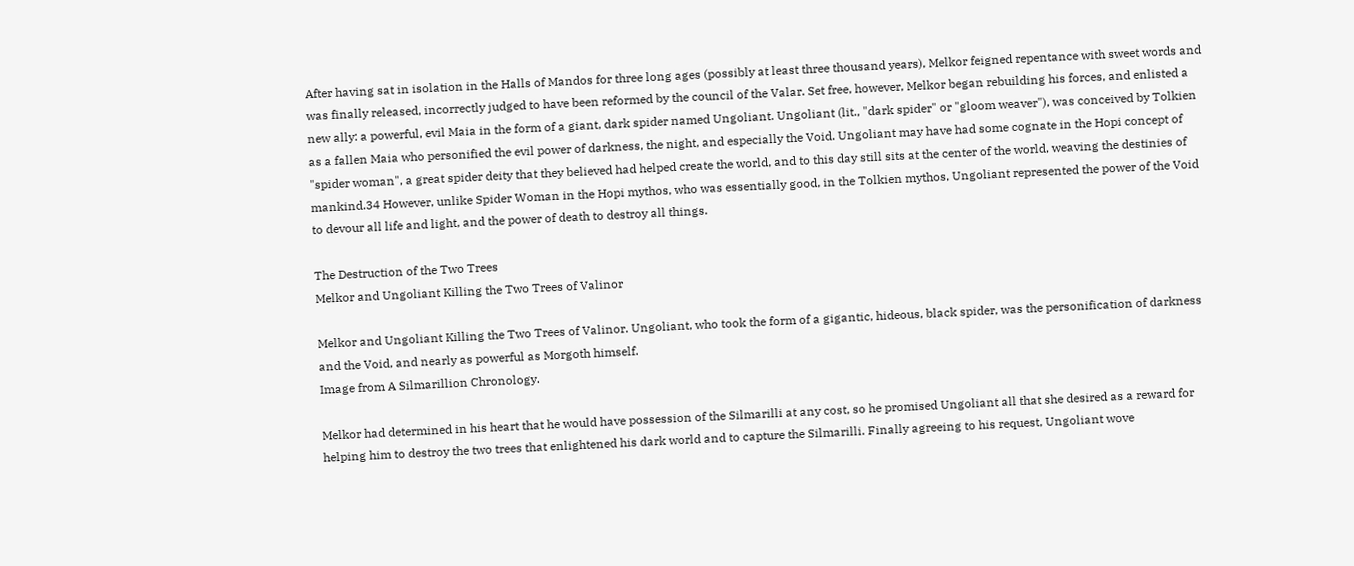After having sat in isolation in the Halls of Mandos for three long ages (possibly at least three thousand years), Melkor feigned repentance with sweet words and was finally released, incorrectly judged to have been reformed by the council of the Valar. Set free, however, Melkor began rebuilding his forces, and enlisted a new ally: a powerful, evil Maia in the form of a giant, dark spider named Ungoliant. Ungoliant (lit., "dark spider" or "gloom weaver"), was conceived by Tolkien as a fallen Maia who personified the evil power of darkness, the night, and especially the Void. Ungoliant may have had some cognate in the Hopi concept of "spider woman", a great spider deity that they believed had helped create the world, and to this day still sits at the center of the world, weaving the destinies of mankind.34 However, unlike Spider Woman in the Hopi mythos, who was essentially good, in the Tolkien mythos, Ungoliant represented the power of the Void to devour all life and light, and the power of death to destroy all things.

The Destruction of the Two Trees
Melkor and Ungoliant Killing the Two Trees of Valinor

Melkor and Ungoliant Killing the Two Trees of Valinor. Ungoliant, who took the form of a gigantic, hideous, black spider, was the personification of darkness and the Void, and nearly as powerful as Morgoth himself.
Image from A Silmarillion Chronology.

Melkor had determined in his heart that he would have possession of the Silmarilli at any cost, so he promised Ungoliant all that she desired as a reward for helping him to destroy the two trees that enlightened his dark world and to capture the Silmarilli. Finally agreeing to his request, Ungoliant wove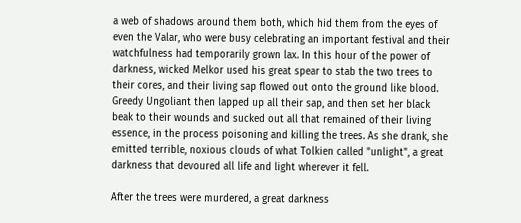a web of shadows around them both, which hid them from the eyes of even the Valar, who were busy celebrating an important festival and their watchfulness had temporarily grown lax. In this hour of the power of darkness, wicked Melkor used his great spear to stab the two trees to their cores, and their living sap flowed out onto the ground like blood. Greedy Ungoliant then lapped up all their sap, and then set her black beak to their wounds and sucked out all that remained of their living essence, in the process poisoning and killing the trees. As she drank, she emitted terrible, noxious clouds of what Tolkien called "unlight", a great darkness that devoured all life and light wherever it fell.

After the trees were murdered, a great darkness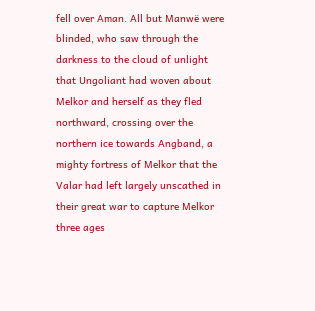fell over Aman. All but Manwë were blinded, who saw through the darkness to the cloud of unlight that Ungoliant had woven about Melkor and herself as they fled northward, crossing over the northern ice towards Angband, a mighty fortress of Melkor that the Valar had left largely unscathed in their great war to capture Melkor three ages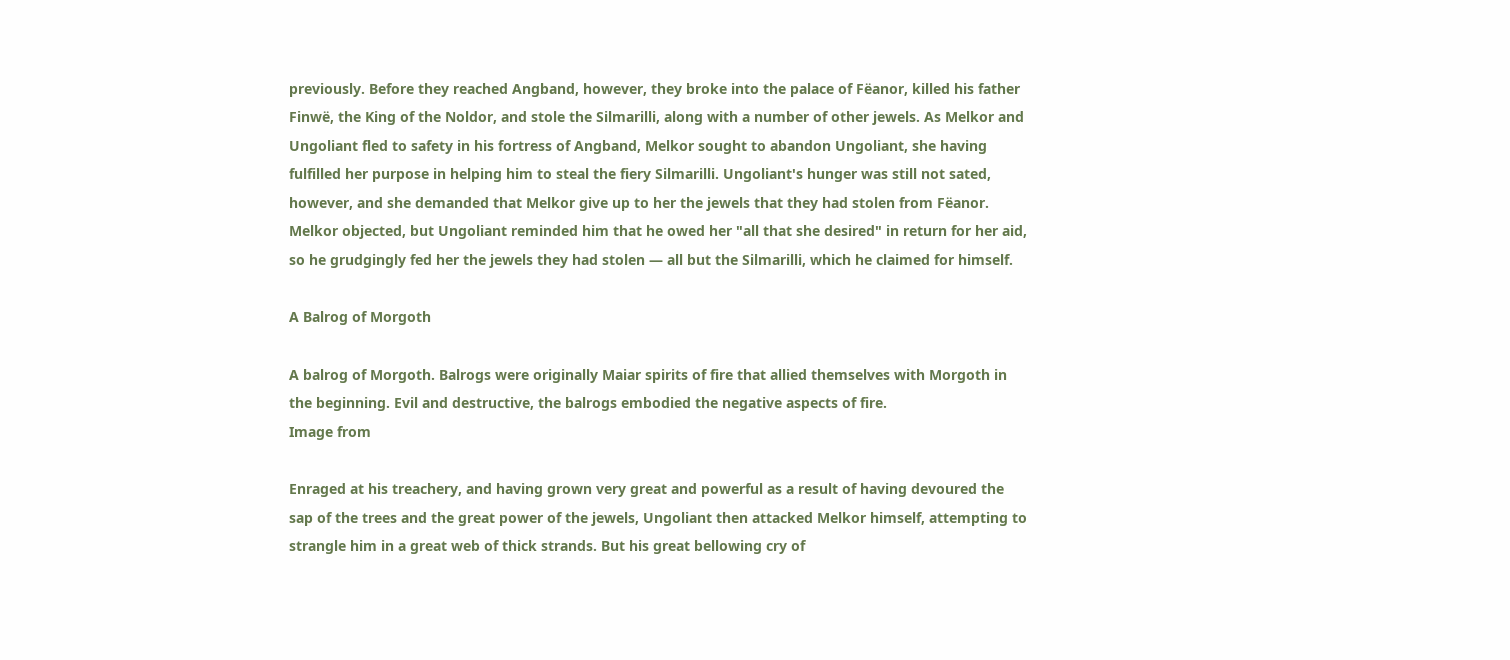previously. Before they reached Angband, however, they broke into the palace of Fëanor, killed his father Finwë, the King of the Noldor, and stole the Silmarilli, along with a number of other jewels. As Melkor and Ungoliant fled to safety in his fortress of Angband, Melkor sought to abandon Ungoliant, she having fulfilled her purpose in helping him to steal the fiery Silmarilli. Ungoliant's hunger was still not sated, however, and she demanded that Melkor give up to her the jewels that they had stolen from Fëanor. Melkor objected, but Ungoliant reminded him that he owed her "all that she desired" in return for her aid, so he grudgingly fed her the jewels they had stolen — all but the Silmarilli, which he claimed for himself.

A Balrog of Morgoth

A balrog of Morgoth. Balrogs were originally Maiar spirits of fire that allied themselves with Morgoth in the beginning. Evil and destructive, the balrogs embodied the negative aspects of fire.
Image from

Enraged at his treachery, and having grown very great and powerful as a result of having devoured the sap of the trees and the great power of the jewels, Ungoliant then attacked Melkor himself, attempting to strangle him in a great web of thick strands. But his great bellowing cry of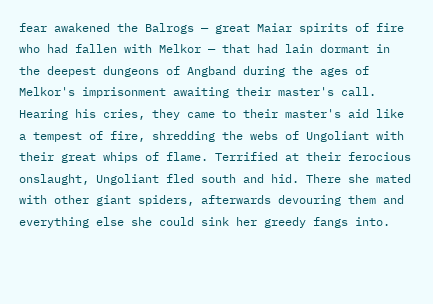fear awakened the Balrogs — great Maiar spirits of fire who had fallen with Melkor — that had lain dormant in the deepest dungeons of Angband during the ages of Melkor's imprisonment awaiting their master's call. Hearing his cries, they came to their master's aid like a tempest of fire, shredding the webs of Ungoliant with their great whips of flame. Terrified at their ferocious onslaught, Ungoliant fled south and hid. There she mated with other giant spiders, afterwards devouring them and everything else she could sink her greedy fangs into.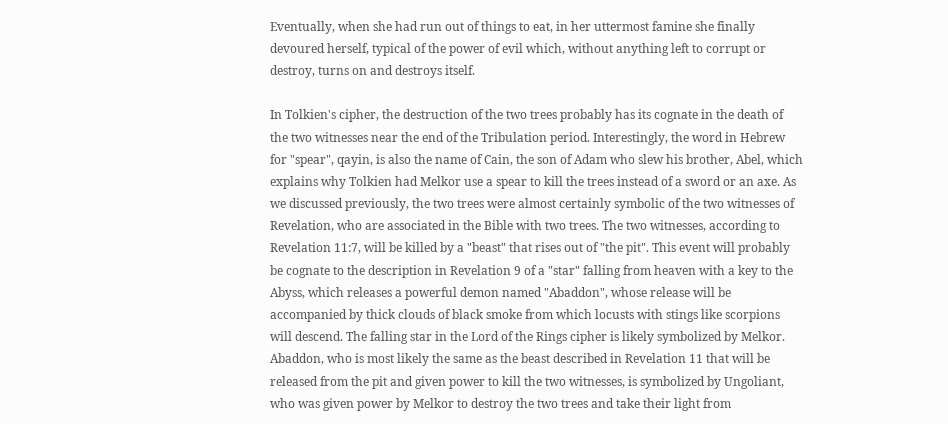Eventually, when she had run out of things to eat, in her uttermost famine she finally devoured herself, typical of the power of evil which, without anything left to corrupt or destroy, turns on and destroys itself.

In Tolkien's cipher, the destruction of the two trees probably has its cognate in the death of the two witnesses near the end of the Tribulation period. Interestingly, the word in Hebrew for "spear", qayin, is also the name of Cain, the son of Adam who slew his brother, Abel, which explains why Tolkien had Melkor use a spear to kill the trees instead of a sword or an axe. As we discussed previously, the two trees were almost certainly symbolic of the two witnesses of Revelation, who are associated in the Bible with two trees. The two witnesses, according to Revelation 11:7, will be killed by a "beast" that rises out of "the pit". This event will probably be cognate to the description in Revelation 9 of a "star" falling from heaven with a key to the Abyss, which releases a powerful demon named "Abaddon", whose release will be accompanied by thick clouds of black smoke from which locusts with stings like scorpions will descend. The falling star in the Lord of the Rings cipher is likely symbolized by Melkor. Abaddon, who is most likely the same as the beast described in Revelation 11 that will be released from the pit and given power to kill the two witnesses, is symbolized by Ungoliant, who was given power by Melkor to destroy the two trees and take their light from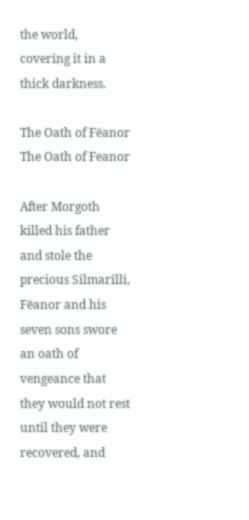the world, covering it in a thick darkness.

The Oath of Fëanor
The Oath of Feanor

After Morgoth killed his father and stole the precious Silmarilli, Fëanor and his seven sons swore an oath of vengeance that they would not rest until they were recovered, and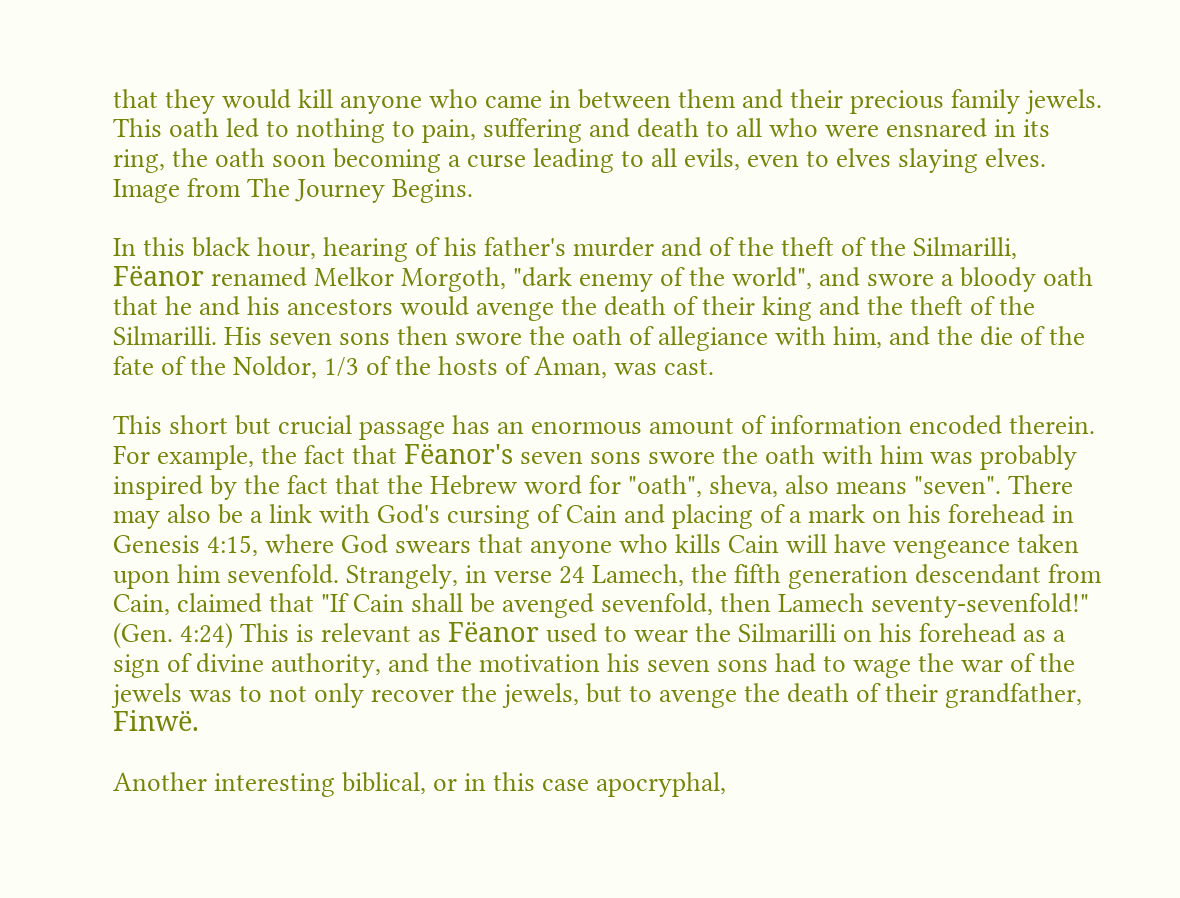that they would kill anyone who came in between them and their precious family jewels. This oath led to nothing to pain, suffering and death to all who were ensnared in its ring, the oath soon becoming a curse leading to all evils, even to elves slaying elves. Image from The Journey Begins.

In this black hour, hearing of his father's murder and of the theft of the Silmarilli, Fëanor renamed Melkor Morgoth, "dark enemy of the world", and swore a bloody oath that he and his ancestors would avenge the death of their king and the theft of the Silmarilli. His seven sons then swore the oath of allegiance with him, and the die of the fate of the Noldor, 1/3 of the hosts of Aman, was cast.

This short but crucial passage has an enormous amount of information encoded therein. For example, the fact that Fëanor's seven sons swore the oath with him was probably inspired by the fact that the Hebrew word for "oath", sheva, also means "seven". There may also be a link with God's cursing of Cain and placing of a mark on his forehead in Genesis 4:15, where God swears that anyone who kills Cain will have vengeance taken upon him sevenfold. Strangely, in verse 24 Lamech, the fifth generation descendant from Cain, claimed that "If Cain shall be avenged sevenfold, then Lamech seventy-sevenfold!" (Gen. 4:24) This is relevant as Fëanor used to wear the Silmarilli on his forehead as a sign of divine authority, and the motivation his seven sons had to wage the war of the jewels was to not only recover the jewels, but to avenge the death of their grandfather, Finwë.

Another interesting biblical, or in this case apocryphal,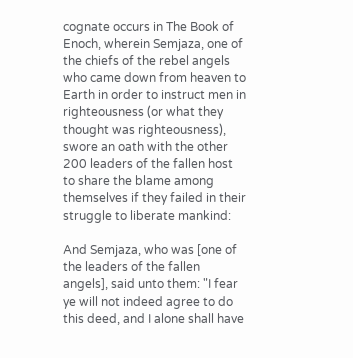cognate occurs in The Book of Enoch, wherein Semjaza, one of the chiefs of the rebel angels who came down from heaven to Earth in order to instruct men in righteousness (or what they thought was righteousness), swore an oath with the other 200 leaders of the fallen host to share the blame among themselves if they failed in their struggle to liberate mankind:

And Semjaza, who was [one of the leaders of the fallen angels], said unto them: "I fear ye will not indeed agree to do this deed, and I alone shall have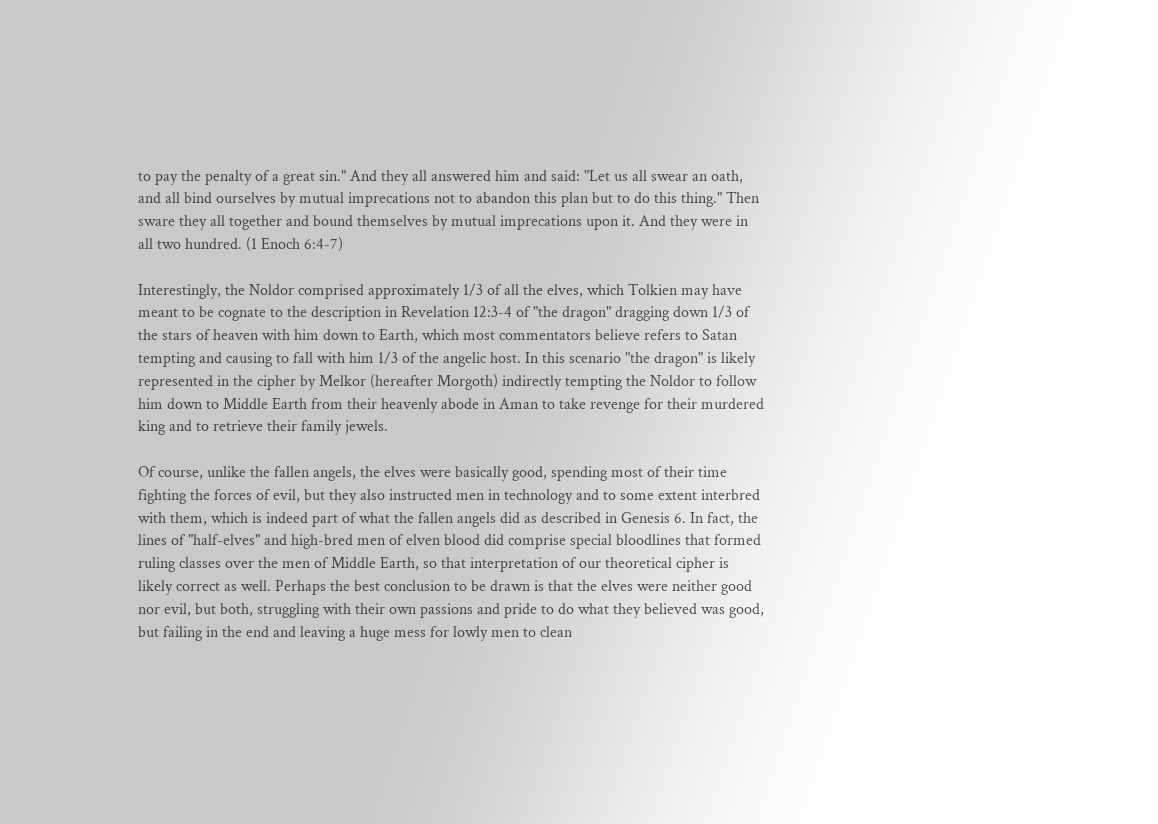to pay the penalty of a great sin." And they all answered him and said: "Let us all swear an oath, and all bind ourselves by mutual imprecations not to abandon this plan but to do this thing." Then sware they all together and bound themselves by mutual imprecations upon it. And they were in all two hundred. (1 Enoch 6:4-7)

Interestingly, the Noldor comprised approximately 1/3 of all the elves, which Tolkien may have meant to be cognate to the description in Revelation 12:3-4 of "the dragon" dragging down 1/3 of the stars of heaven with him down to Earth, which most commentators believe refers to Satan tempting and causing to fall with him 1/3 of the angelic host. In this scenario "the dragon" is likely represented in the cipher by Melkor (hereafter Morgoth) indirectly tempting the Noldor to follow him down to Middle Earth from their heavenly abode in Aman to take revenge for their murdered king and to retrieve their family jewels.

Of course, unlike the fallen angels, the elves were basically good, spending most of their time fighting the forces of evil, but they also instructed men in technology and to some extent interbred with them, which is indeed part of what the fallen angels did as described in Genesis 6. In fact, the lines of "half-elves" and high-bred men of elven blood did comprise special bloodlines that formed ruling classes over the men of Middle Earth, so that interpretation of our theoretical cipher is likely correct as well. Perhaps the best conclusion to be drawn is that the elves were neither good nor evil, but both, struggling with their own passions and pride to do what they believed was good, but failing in the end and leaving a huge mess for lowly men to clean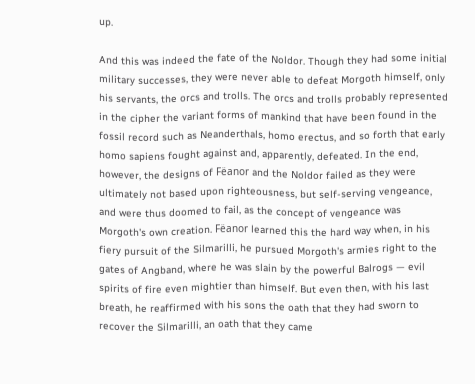up.

And this was indeed the fate of the Noldor. Though they had some initial military successes, they were never able to defeat Morgoth himself, only his servants, the orcs and trolls. The orcs and trolls probably represented in the cipher the variant forms of mankind that have been found in the fossil record such as Neanderthals, homo erectus, and so forth that early homo sapiens fought against and, apparently, defeated. In the end, however, the designs of Fëanor and the Noldor failed as they were ultimately not based upon righteousness, but self-serving vengeance, and were thus doomed to fail, as the concept of vengeance was Morgoth's own creation. Fëanor learned this the hard way when, in his fiery pursuit of the Silmarilli, he pursued Morgoth's armies right to the gates of Angband, where he was slain by the powerful Balrogs — evil spirits of fire even mightier than himself. But even then, with his last breath, he reaffirmed with his sons the oath that they had sworn to recover the Silmarilli, an oath that they came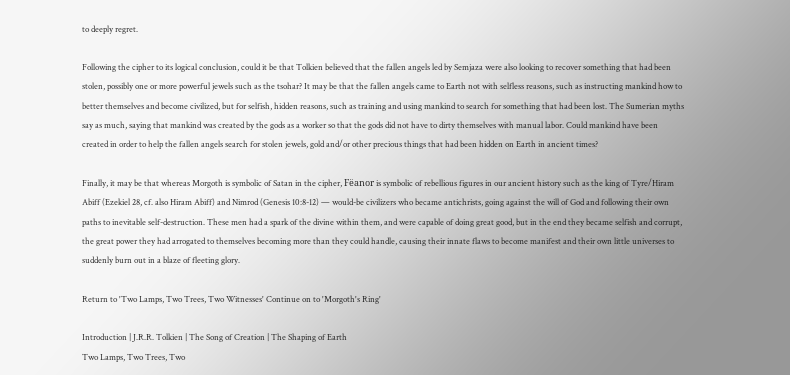to deeply regret.

Following the cipher to its logical conclusion, could it be that Tolkien believed that the fallen angels led by Semjaza were also looking to recover something that had been stolen, possibly one or more powerful jewels such as the tsohar? It may be that the fallen angels came to Earth not with selfless reasons, such as instructing mankind how to better themselves and become civilized, but for selfish, hidden reasons, such as training and using mankind to search for something that had been lost. The Sumerian myths say as much, saying that mankind was created by the gods as a worker so that the gods did not have to dirty themselves with manual labor. Could mankind have been created in order to help the fallen angels search for stolen jewels, gold and/or other precious things that had been hidden on Earth in ancient times?

Finally, it may be that whereas Morgoth is symbolic of Satan in the cipher, Fëanor is symbolic of rebellious figures in our ancient history such as the king of Tyre/Hiram Abiff (Ezekiel 28, cf. also Hiram Abiff) and Nimrod (Genesis 10:8-12) — would-be civilizers who became antichrists, going against the will of God and following their own paths to inevitable self-destruction. These men had a spark of the divine within them, and were capable of doing great good, but in the end they became selfish and corrupt, the great power they had arrogated to themselves becoming more than they could handle, causing their innate flaws to become manifest and their own little universes to suddenly burn out in a blaze of fleeting glory.

Return to 'Two Lamps, Two Trees, Two Witnesses' Continue on to 'Morgoth's Ring'

Introduction | J.R.R. Tolkien | The Song of Creation | The Shaping of Earth
Two Lamps, Two Trees, Two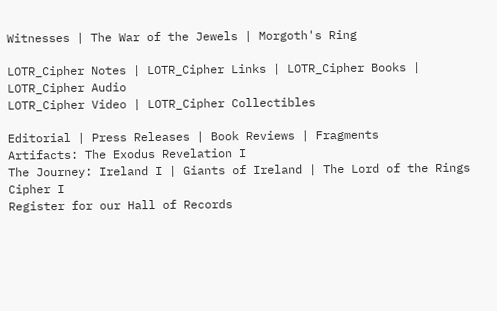Witnesses | The War of the Jewels | Morgoth's Ring

LOTR_Cipher Notes | LOTR_Cipher Links | LOTR_Cipher Books | LOTR_Cipher Audio
LOTR_Cipher Video | LOTR_Cipher Collectibles

Editorial | Press Releases | Book Reviews | Fragments
Artifacts: The Exodus Revelation I
The Journey: Ireland I | Giants of Ireland | The Lord of the Rings Cipher I
Register for our Hall of Records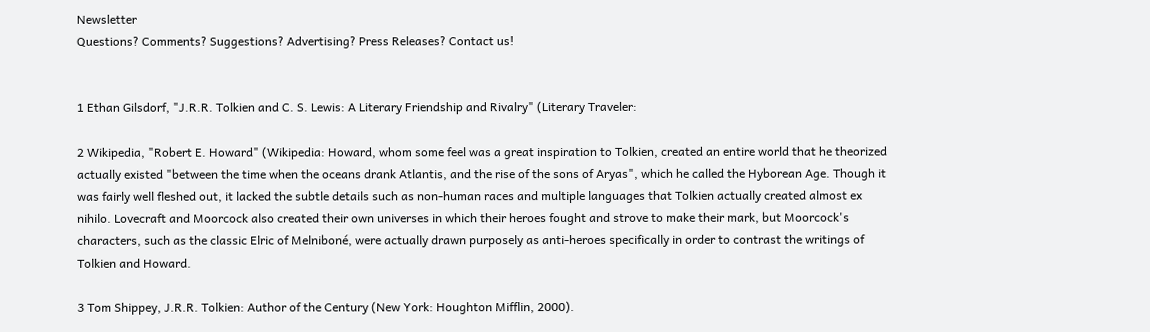Newsletter
Questions? Comments? Suggestions? Advertising? Press Releases? Contact us!


1 Ethan Gilsdorf, "J.R.R. Tolkien and C. S. Lewis: A Literary Friendship and Rivalry" (Literary Traveler:

2 Wikipedia, "Robert E. Howard" (Wikipedia: Howard, whom some feel was a great inspiration to Tolkien, created an entire world that he theorized actually existed "between the time when the oceans drank Atlantis, and the rise of the sons of Aryas", which he called the Hyborean Age. Though it was fairly well fleshed out, it lacked the subtle details such as non-human races and multiple languages that Tolkien actually created almost ex nihilo. Lovecraft and Moorcock also created their own universes in which their heroes fought and strove to make their mark, but Moorcock's characters, such as the classic Elric of Melniboné, were actually drawn purposely as anti-heroes specifically in order to contrast the writings of Tolkien and Howard.

3 Tom Shippey, J.R.R. Tolkien: Author of the Century (New York: Houghton Mifflin, 2000).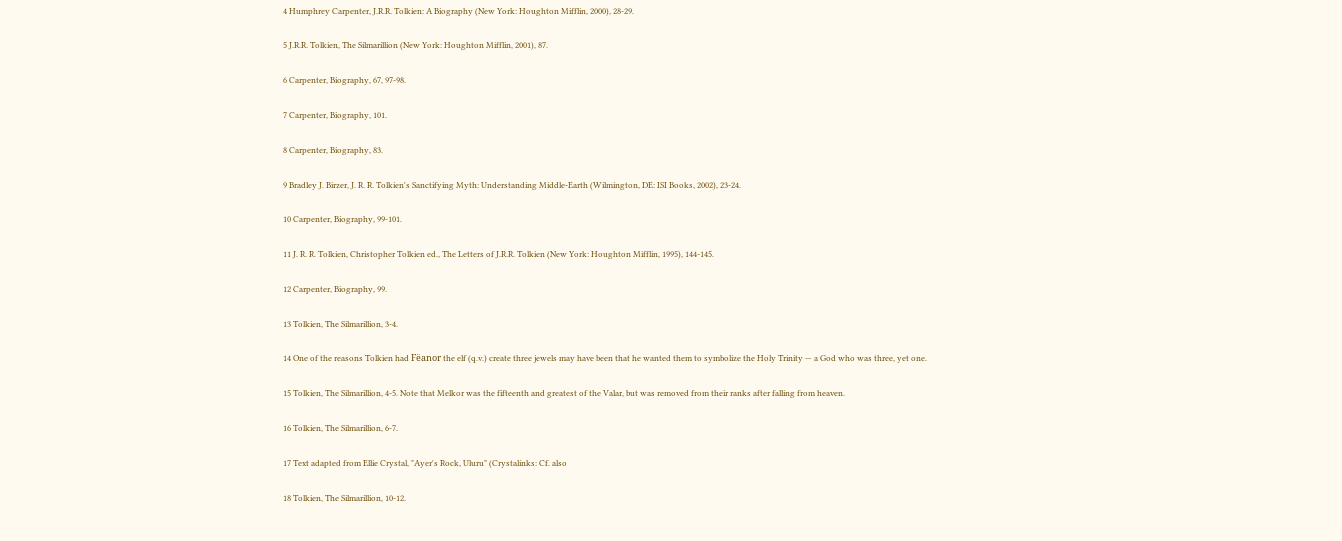4 Humphrey Carpenter, J.R.R. Tolkien: A Biography (New York: Houghton Mifflin, 2000), 28-29.

5 J.R.R. Tolkien, The Silmarillion (New York: Houghton Mifflin, 2001), 87.

6 Carpenter, Biography, 67, 97-98.

7 Carpenter, Biography, 101.

8 Carpenter, Biography, 83.

9 Bradley J. Birzer, J. R. R. Tolkien's Sanctifying Myth: Understanding Middle-Earth (Wilmington, DE: ISI Books, 2002), 23-24.

10 Carpenter, Biography, 99-101.

11 J. R. R. Tolkien, Christopher Tolkien ed., The Letters of J.R.R. Tolkien (New York: Houghton Mifflin, 1995), 144-145.

12 Carpenter, Biography, 99.

13 Tolkien, The Silmarillion, 3-4.

14 One of the reasons Tolkien had Fëanor the elf (q.v.) create three jewels may have been that he wanted them to symbolize the Holy Trinity — a God who was three, yet one.

15 Tolkien, The Silmarillion, 4-5. Note that Melkor was the fifteenth and greatest of the Valar, but was removed from their ranks after falling from heaven.

16 Tolkien, The Silmarillion, 6-7.

17 Text adapted from Ellie Crystal, "Ayer's Rock, Uluru" (Crystalinks: Cf. also

18 Tolkien, The Silmarillion, 10-12.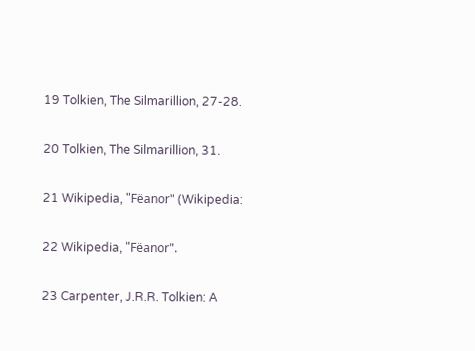19 Tolkien, The Silmarillion, 27-28.

20 Tolkien, The Silmarillion, 31.

21 Wikipedia, "Fëanor" (Wikipedia:

22 Wikipedia, "Fëanor".

23 Carpenter, J.R.R. Tolkien: A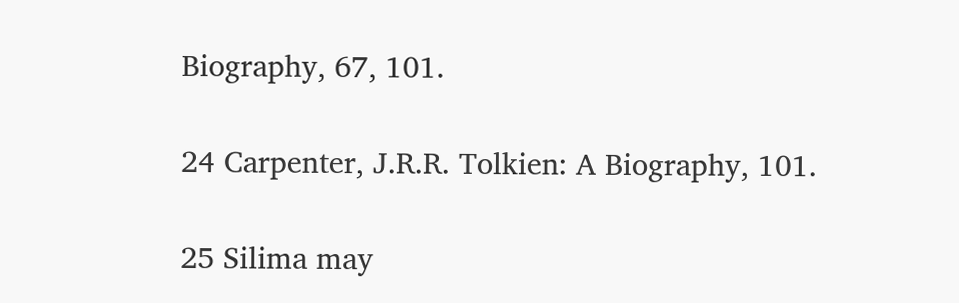Biography, 67, 101.

24 Carpenter, J.R.R. Tolkien: A Biography, 101.

25 Silima may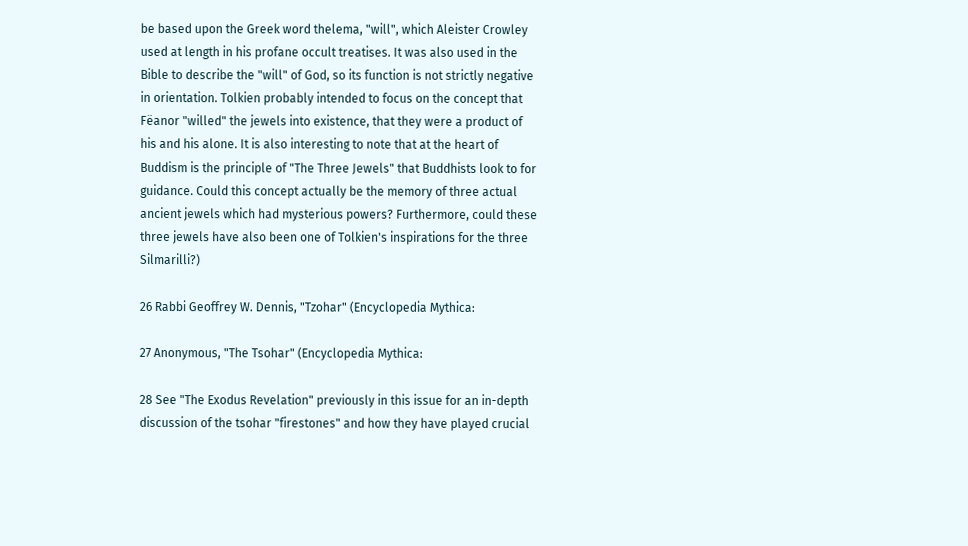be based upon the Greek word thelema, "will", which Aleister Crowley used at length in his profane occult treatises. It was also used in the Bible to describe the "will" of God, so its function is not strictly negative in orientation. Tolkien probably intended to focus on the concept that Fëanor "willed" the jewels into existence, that they were a product of his and his alone. It is also interesting to note that at the heart of Buddism is the principle of "The Three Jewels" that Buddhists look to for guidance. Could this concept actually be the memory of three actual ancient jewels which had mysterious powers? Furthermore, could these three jewels have also been one of Tolkien's inspirations for the three Silmarilli?)

26 Rabbi Geoffrey W. Dennis, "Tzohar" (Encyclopedia Mythica:

27 Anonymous, "The Tsohar" (Encyclopedia Mythica:

28 See "The Exodus Revelation" previously in this issue for an in-depth discussion of the tsohar "firestones" and how they have played crucial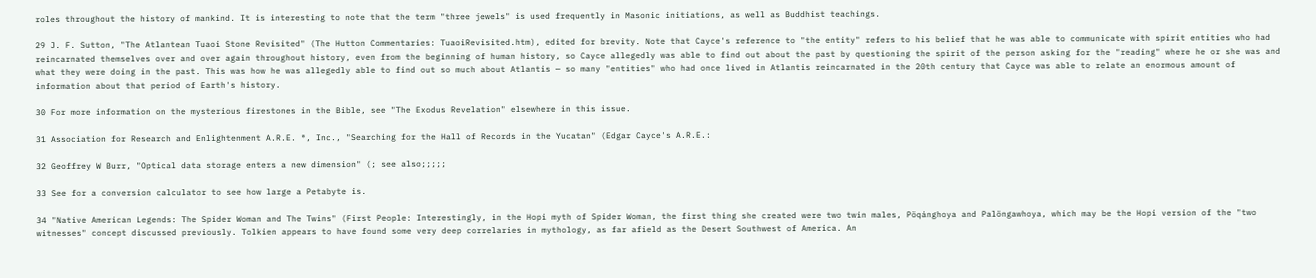roles throughout the history of mankind. It is interesting to note that the term "three jewels" is used frequently in Masonic initiations, as well as Buddhist teachings.

29 J. F. Sutton, "The Atlantean Tuaoi Stone Revisited" (The Hutton Commentaries: TuaoiRevisited.htm), edited for brevity. Note that Cayce's reference to "the entity" refers to his belief that he was able to communicate with spirit entities who had reincarnated themselves over and over again throughout history, even from the beginning of human history, so Cayce allegedly was able to find out about the past by questioning the spirit of the person asking for the "reading" where he or she was and what they were doing in the past. This was how he was allegedly able to find out so much about Atlantis — so many "entities" who had once lived in Atlantis reincarnated in the 20th century that Cayce was able to relate an enormous amount of information about that period of Earth's history.

30 For more information on the mysterious firestones in the Bible, see "The Exodus Revelation" elsewhere in this issue.

31 Association for Research and Enlightenment A.R.E. ®, Inc., "Searching for the Hall of Records in the Yucatan" (Edgar Cayce's A.R.E.:

32 Geoffrey W Burr, "Optical data storage enters a new dimension" (; see also;;;;;

33 See for a conversion calculator to see how large a Petabyte is.

34 "Native American Legends: The Spider Woman and The Twins" (First People: Interestingly, in the Hopi myth of Spider Woman, the first thing she created were two twin males, Pöqánghoya and Palöngawhoya, which may be the Hopi version of the "two witnesses" concept discussed previously. Tolkien appears to have found some very deep correlaries in mythology, as far afield as the Desert Southwest of America. An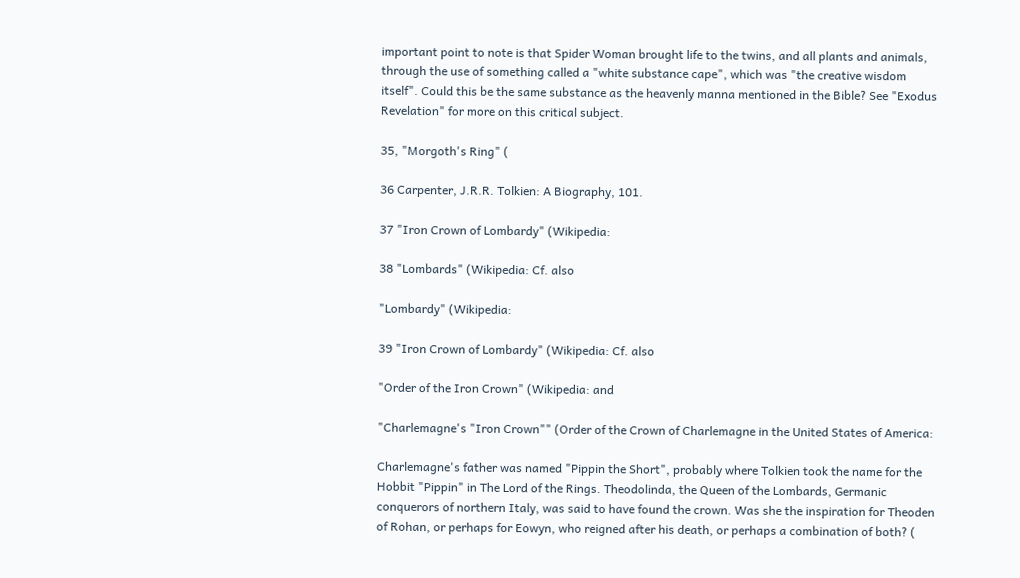important point to note is that Spider Woman brought life to the twins, and all plants and animals, through the use of something called a "white substance cape", which was "the creative wisdom itself". Could this be the same substance as the heavenly manna mentioned in the Bible? See "Exodus Revelation" for more on this critical subject.

35, "Morgoth's Ring" (

36 Carpenter, J.R.R. Tolkien: A Biography, 101.

37 "Iron Crown of Lombardy" (Wikipedia:

38 "Lombards" (Wikipedia: Cf. also

"Lombardy" (Wikipedia:

39 "Iron Crown of Lombardy" (Wikipedia: Cf. also

"Order of the Iron Crown" (Wikipedia: and

"Charlemagne's "Iron Crown"" (Order of the Crown of Charlemagne in the United States of America:

Charlemagne's father was named "Pippin the Short", probably where Tolkien took the name for the Hobbit "Pippin" in The Lord of the Rings. Theodolinda, the Queen of the Lombards, Germanic conquerors of northern Italy, was said to have found the crown. Was she the inspiration for Theoden of Rohan, or perhaps for Eowyn, who reigned after his death, or perhaps a combination of both? (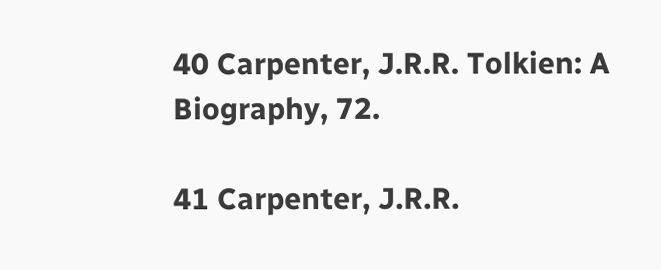40 Carpenter, J.R.R. Tolkien: A Biography, 72.

41 Carpenter, J.R.R.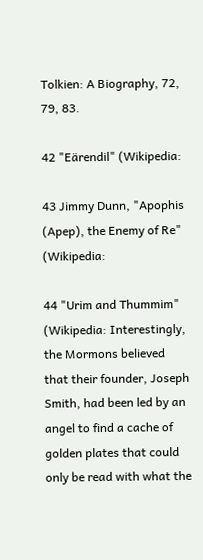Tolkien: A Biography, 72, 79, 83.

42 "Eärendil" (Wikipedia:

43 Jimmy Dunn, "Apophis (Apep), the Enemy of Re" (Wikipedia:

44 "Urim and Thummim" (Wikipedia: Interestingly, the Mormons believed that their founder, Joseph Smith, had been led by an angel to find a cache of golden plates that could only be read with what the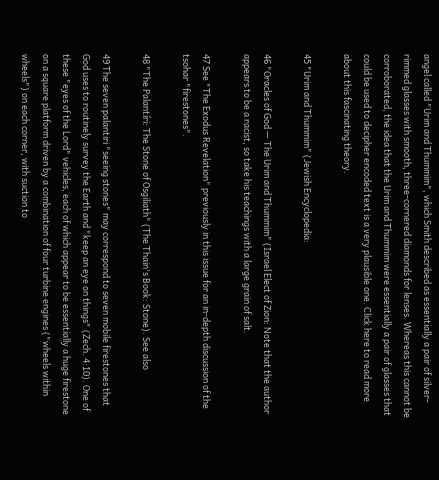angel called "Urim and Thummim", which Smith described as essentially a pair of silver-rimmed glasses with smooth, three-cornered diamonds for lenses. Whereas this cannot be corroborated, the idea that the Urim and Thummim were essentially a pair of glasses that could be used to decipher encoded text is a very plausible one. Click here to read more about this fascinating theory.

45 "Urim and Thummim" (Jewish Encyclopedia:

46 "Oracles of God — The Urim and Thummim" (Israel Elect of Zion: Note that the author appears to be a racist, so take his teachings with a large grain of salt.

47 See "The Exodus Revelation" previously in this issue for an in-depth discussion of the tsohar "firestones".

48 "The Palantíri: The Stone of Osgiliath" (The Thain's Book: Stone). See also

49 The seven palantiri "seeing stones" may correspond to seven mobile firestones that God uses to routinely survey the Earth and "keep an eye on things" (Zech. 4:10). One of these "eyes of the Lord" vehicles, each of which appear to be essentially a huge firestone on a square platform driven by a combination of four turbine engines ("wheels within wheels") on each corner, with suction to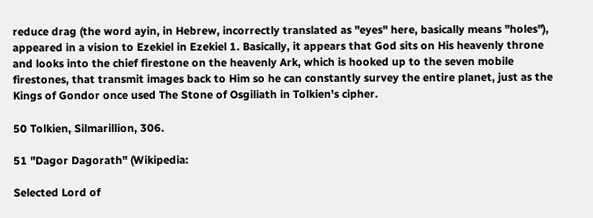reduce drag (the word ayin, in Hebrew, incorrectly translated as "eyes" here, basically means "holes"), appeared in a vision to Ezekiel in Ezekiel 1. Basically, it appears that God sits on His heavenly throne and looks into the chief firestone on the heavenly Ark, which is hooked up to the seven mobile firestones, that transmit images back to Him so he can constantly survey the entire planet, just as the Kings of Gondor once used The Stone of Osgiliath in Tolkien's cipher.

50 Tolkien, Silmarillion, 306.

51 "Dagor Dagorath" (Wikipedia:

Selected Lord of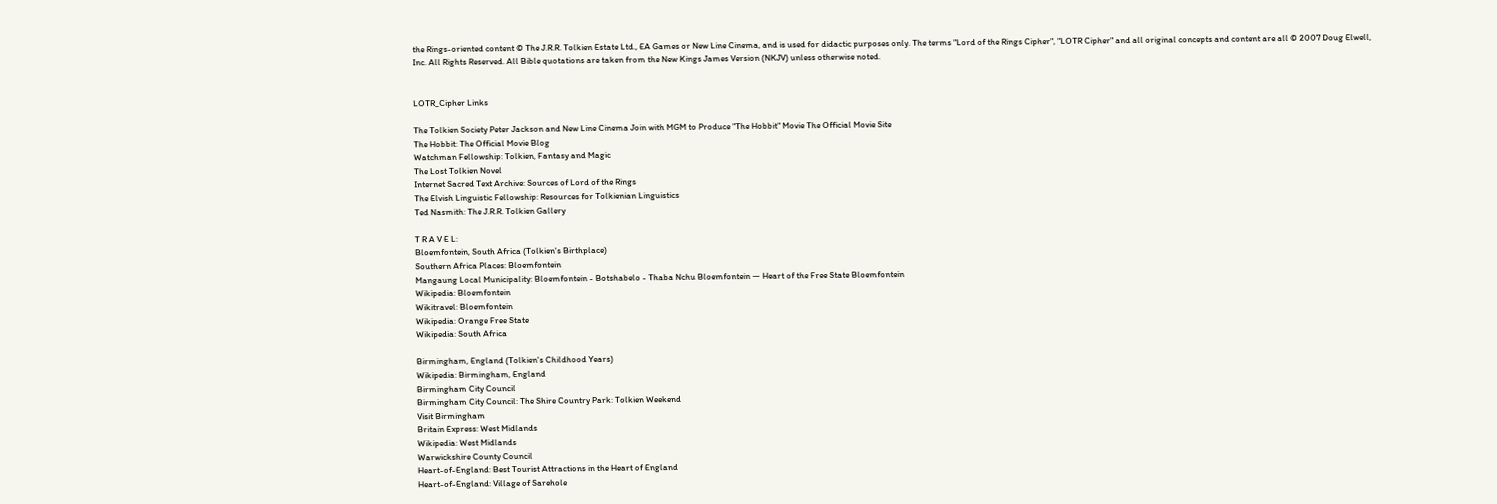the Rings-oriented content © The J.R.R. Tolkien Estate Ltd., EA Games or New Line Cinema, and is used for didactic purposes only. The terms "Lord of the Rings Cipher", "LOTR Cipher" and all original concepts and content are all © 2007 Doug Elwell, Inc. All Rights Reserved. All Bible quotations are taken from the New Kings James Version (NKJV) unless otherwise noted.


LOTR_Cipher Links

The Tolkien Society Peter Jackson and New Line Cinema Join with MGM to Produce "The Hobbit" Movie The Official Movie Site
The Hobbit: The Official Movie Blog
Watchman Fellowship: Tolkien, Fantasy and Magic
The Lost Tolkien Novel
Internet Sacred Text Archive: Sources of Lord of the Rings
The Elvish Linguistic Fellowship: Resources for Tolkienian Linguistics
Ted Nasmith: The J.R.R. Tolkien Gallery

T R A V E L:
Bloemfontein, South Africa (Tolkien's Birthplace)
Southern Africa Places: Bloemfontein
Mangaung Local Municipality: Bloemfontein - Botshabelo - Thaba Nchu Bloemfontein — Heart of the Free State Bloemfontein
Wikipedia: Bloemfontein
Wikitravel: Bloemfontein
Wikipedia: Orange Free State
Wikipedia: South Africa

Birmingham, England (Tolkien's Childhood Years)
Wikipedia: Birmingham, England
Birmingham City Council
Birmingham City Council: The Shire Country Park: Tolkien Weekend
Visit Birmingham
Britain Express: West Midlands
Wikipedia: West Midlands
Warwickshire County Council
Heart-of-England: Best Tourist Attractions in the Heart of England
Heart-of-England: Village of Sarehole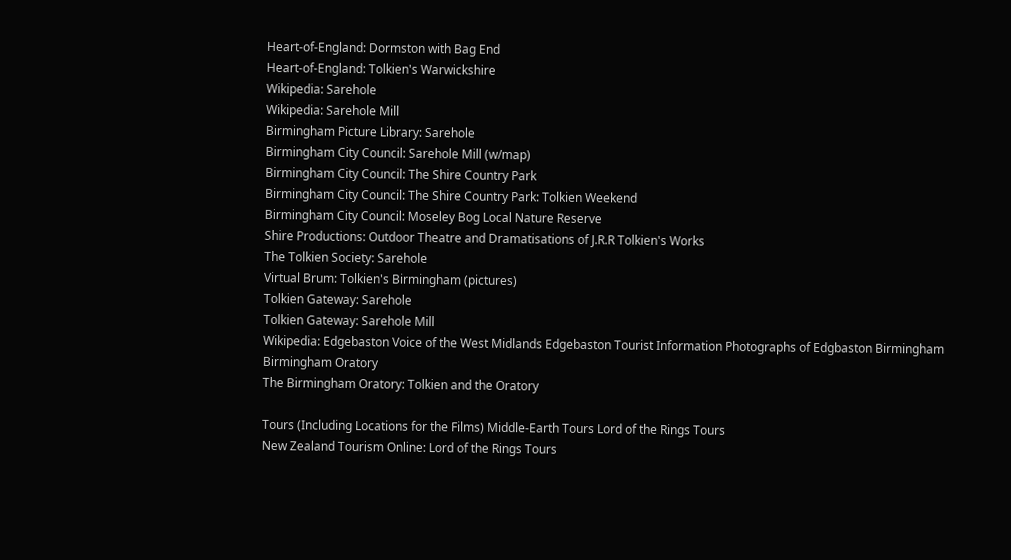Heart-of-England: Dormston with Bag End
Heart-of-England: Tolkien's Warwickshire
Wikipedia: Sarehole
Wikipedia: Sarehole Mill
Birmingham Picture Library: Sarehole
Birmingham City Council: Sarehole Mill (w/map)
Birmingham City Council: The Shire Country Park
Birmingham City Council: The Shire Country Park: Tolkien Weekend
Birmingham City Council: Moseley Bog Local Nature Reserve
Shire Productions: Outdoor Theatre and Dramatisations of J.R.R Tolkien's Works
The Tolkien Society: Sarehole
Virtual Brum: Tolkien's Birmingham (pictures)
Tolkien Gateway: Sarehole
Tolkien Gateway: Sarehole Mill
Wikipedia: Edgebaston Voice of the West Midlands Edgebaston Tourist Information Photographs of Edgbaston Birmingham
Birmingham Oratory
The Birmingham Oratory: Tolkien and the Oratory

Tours (Including Locations for the Films) Middle-Earth Tours Lord of the Rings Tours
New Zealand Tourism Online: Lord of the Rings Tours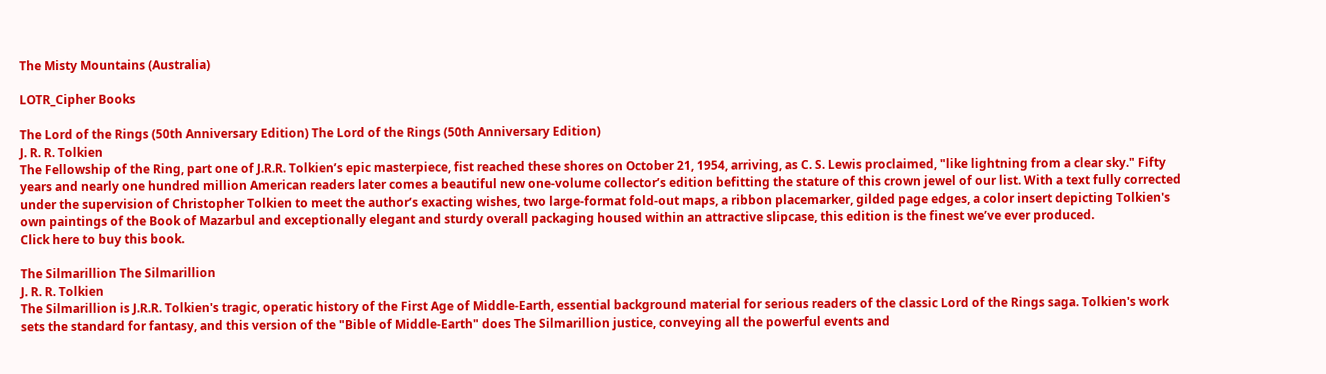The Misty Mountains (Australia)

LOTR_Cipher Books

The Lord of the Rings (50th Anniversary Edition) The Lord of the Rings (50th Anniversary Edition)
J. R. R. Tolkien
The Fellowship of the Ring, part one of J.R.R. Tolkien’s epic masterpiece, fist reached these shores on October 21, 1954, arriving, as C. S. Lewis proclaimed, "like lightning from a clear sky." Fifty years and nearly one hundred million American readers later comes a beautiful new one-volume collector’s edition befitting the stature of this crown jewel of our list. With a text fully corrected under the supervision of Christopher Tolkien to meet the author’s exacting wishes, two large-format fold-out maps, a ribbon placemarker, gilded page edges, a color insert depicting Tolkien's own paintings of the Book of Mazarbul and exceptionally elegant and sturdy overall packaging housed within an attractive slipcase, this edition is the finest we’ve ever produced.
Click here to buy this book.

The Silmarillion The Silmarillion
J. R. R. Tolkien
The Silmarillion is J.R.R. Tolkien's tragic, operatic history of the First Age of Middle-Earth, essential background material for serious readers of the classic Lord of the Rings saga. Tolkien's work sets the standard for fantasy, and this version of the "Bible of Middle-Earth" does The Silmarillion justice, conveying all the powerful events and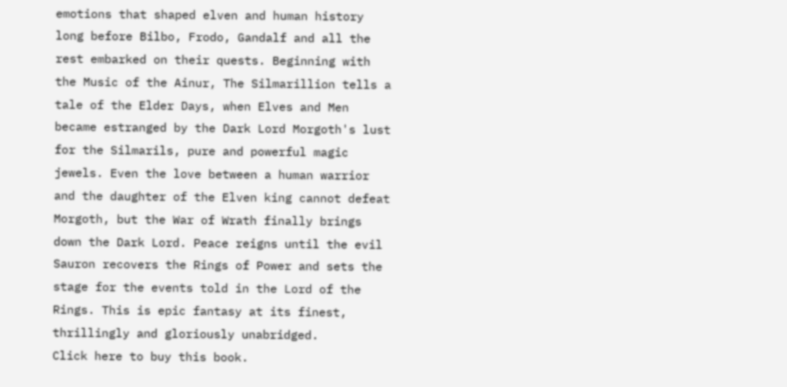emotions that shaped elven and human history long before Bilbo, Frodo, Gandalf and all the rest embarked on their quests. Beginning with the Music of the Ainur, The Silmarillion tells a tale of the Elder Days, when Elves and Men became estranged by the Dark Lord Morgoth's lust for the Silmarils, pure and powerful magic jewels. Even the love between a human warrior and the daughter of the Elven king cannot defeat Morgoth, but the War of Wrath finally brings down the Dark Lord. Peace reigns until the evil Sauron recovers the Rings of Power and sets the stage for the events told in the Lord of the Rings. This is epic fantasy at its finest, thrillingly and gloriously unabridged.
Click here to buy this book.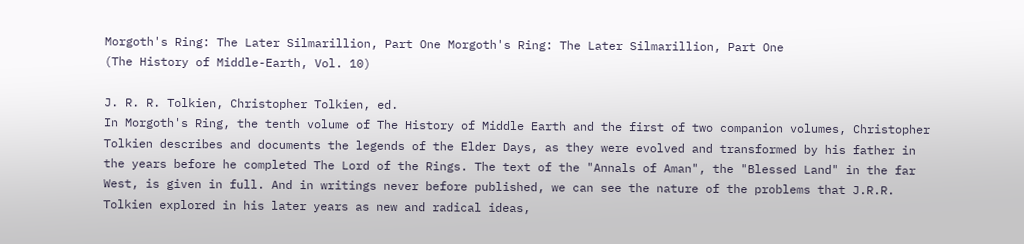Morgoth's Ring: The Later Silmarillion, Part One Morgoth's Ring: The Later Silmarillion, Part One
(The History of Middle-Earth, Vol. 10)

J. R. R. Tolkien, Christopher Tolkien, ed.
In Morgoth's Ring, the tenth volume of The History of Middle Earth and the first of two companion volumes, Christopher Tolkien describes and documents the legends of the Elder Days, as they were evolved and transformed by his father in the years before he completed The Lord of the Rings. The text of the "Annals of Aman", the "Blessed Land" in the far West, is given in full. And in writings never before published, we can see the nature of the problems that J.R.R. Tolkien explored in his later years as new and radical ideas,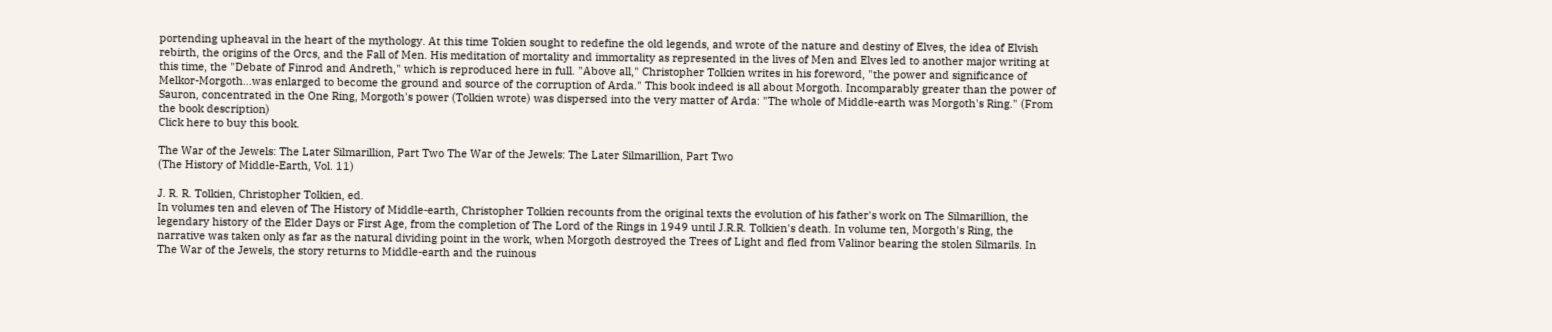portending upheaval in the heart of the mythology. At this time Tokien sought to redefine the old legends, and wrote of the nature and destiny of Elves, the idea of Elvish rebirth, the origins of the Orcs, and the Fall of Men. His meditation of mortality and immortality as represented in the lives of Men and Elves led to another major writing at this time, the "Debate of Finrod and Andreth," which is reproduced here in full. "Above all," Christopher Tolkien writes in his foreword, "the power and significance of Melkor-Morgoth...was enlarged to become the ground and source of the corruption of Arda." This book indeed is all about Morgoth. Incomparably greater than the power of Sauron, concentrated in the One Ring, Morgoth's power (Tolkien wrote) was dispersed into the very matter of Arda: "The whole of Middle-earth was Morgoth's Ring." (From the book description)
Click here to buy this book.

The War of the Jewels: The Later Silmarillion, Part Two The War of the Jewels: The Later Silmarillion, Part Two
(The History of Middle-Earth, Vol. 11)

J. R. R. Tolkien, Christopher Tolkien, ed.
In volumes ten and eleven of The History of Middle-earth, Christopher Tolkien recounts from the original texts the evolution of his father's work on The Silmarillion, the legendary history of the Elder Days or First Age, from the completion of The Lord of the Rings in 1949 until J.R.R. Tolkien's death. In volume ten, Morgoth's Ring, the narrative was taken only as far as the natural dividing point in the work, when Morgoth destroyed the Trees of Light and fled from Valinor bearing the stolen Silmarils. In The War of the Jewels, the story returns to Middle-earth and the ruinous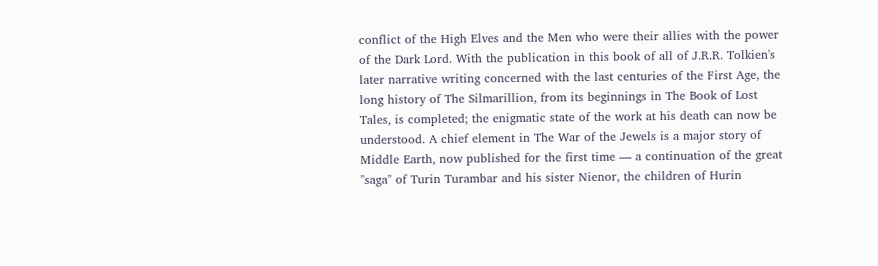conflict of the High Elves and the Men who were their allies with the power of the Dark Lord. With the publication in this book of all of J.R.R. Tolkien's later narrative writing concerned with the last centuries of the First Age, the long history of The Silmarillion, from its beginnings in The Book of Lost Tales, is completed; the enigmatic state of the work at his death can now be understood. A chief element in The War of the Jewels is a major story of Middle Earth, now published for the first time — a continuation of the great "saga" of Turin Turambar and his sister Nienor, the children of Hurin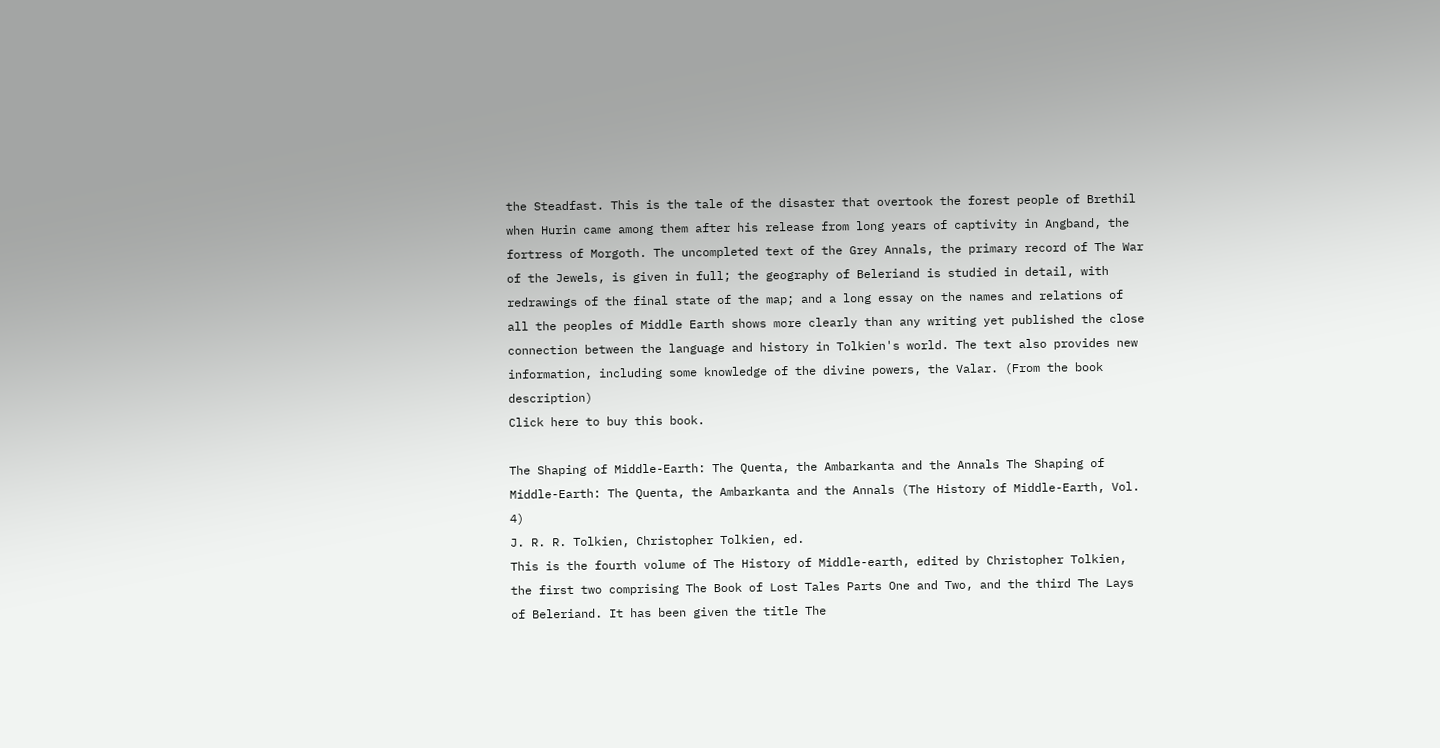the Steadfast. This is the tale of the disaster that overtook the forest people of Brethil when Hurin came among them after his release from long years of captivity in Angband, the fortress of Morgoth. The uncompleted text of the Grey Annals, the primary record of The War of the Jewels, is given in full; the geography of Beleriand is studied in detail, with redrawings of the final state of the map; and a long essay on the names and relations of all the peoples of Middle Earth shows more clearly than any writing yet published the close connection between the language and history in Tolkien's world. The text also provides new information, including some knowledge of the divine powers, the Valar. (From the book description)
Click here to buy this book.

The Shaping of Middle-Earth: The Quenta, the Ambarkanta and the Annals The Shaping of Middle-Earth: The Quenta, the Ambarkanta and the Annals (The History of Middle-Earth, Vol. 4)
J. R. R. Tolkien, Christopher Tolkien, ed.
This is the fourth volume of The History of Middle-earth, edited by Christopher Tolkien, the first two comprising The Book of Lost Tales Parts One and Two, and the third The Lays of Beleriand. It has been given the title The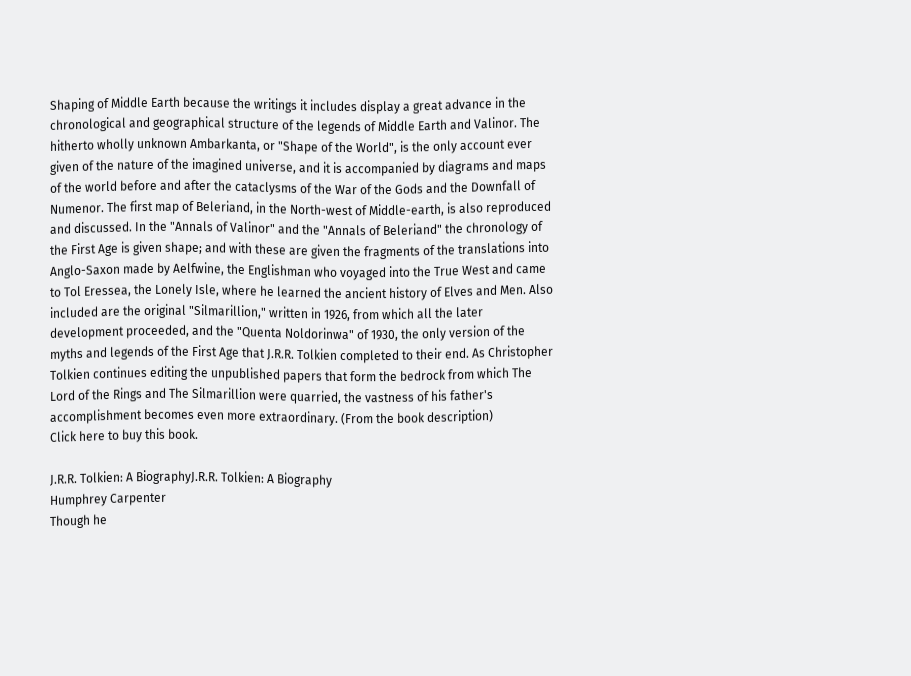Shaping of Middle Earth because the writings it includes display a great advance in the chronological and geographical structure of the legends of Middle Earth and Valinor. The hitherto wholly unknown Ambarkanta, or "Shape of the World", is the only account ever given of the nature of the imagined universe, and it is accompanied by diagrams and maps of the world before and after the cataclysms of the War of the Gods and the Downfall of Numenor. The first map of Beleriand, in the North-west of Middle-earth, is also reproduced and discussed. In the "Annals of Valinor" and the "Annals of Beleriand" the chronology of the First Age is given shape; and with these are given the fragments of the translations into Anglo-Saxon made by Aelfwine, the Englishman who voyaged into the True West and came to Tol Eressea, the Lonely Isle, where he learned the ancient history of Elves and Men. Also included are the original "Silmarillion," written in 1926, from which all the later development proceeded, and the "Quenta Noldorinwa" of 1930, the only version of the myths and legends of the First Age that J.R.R. Tolkien completed to their end. As Christopher Tolkien continues editing the unpublished papers that form the bedrock from which The Lord of the Rings and The Silmarillion were quarried, the vastness of his father's accomplishment becomes even more extraordinary. (From the book description)
Click here to buy this book.

J.R.R. Tolkien: A BiographyJ.R.R. Tolkien: A Biography
Humphrey Carpenter
Though he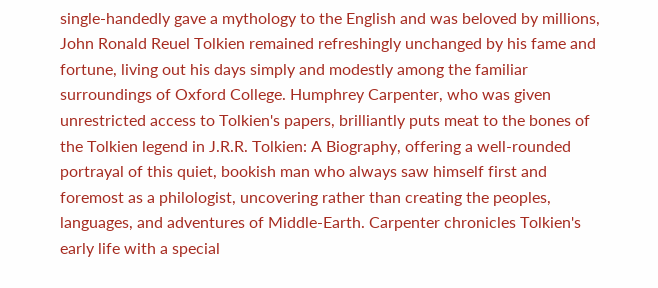single-handedly gave a mythology to the English and was beloved by millions, John Ronald Reuel Tolkien remained refreshingly unchanged by his fame and fortune, living out his days simply and modestly among the familiar surroundings of Oxford College. Humphrey Carpenter, who was given unrestricted access to Tolkien's papers, brilliantly puts meat to the bones of the Tolkien legend in J.R.R. Tolkien: A Biography, offering a well-rounded portrayal of this quiet, bookish man who always saw himself first and foremost as a philologist, uncovering rather than creating the peoples, languages, and adventures of Middle-Earth. Carpenter chronicles Tolkien's early life with a special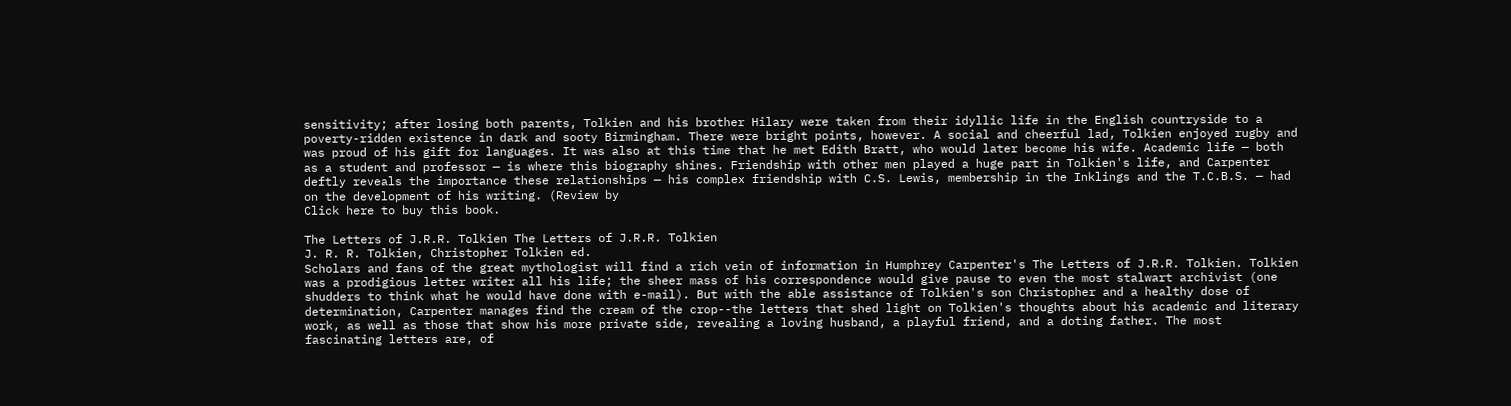sensitivity; after losing both parents, Tolkien and his brother Hilary were taken from their idyllic life in the English countryside to a poverty-ridden existence in dark and sooty Birmingham. There were bright points, however. A social and cheerful lad, Tolkien enjoyed rugby and was proud of his gift for languages. It was also at this time that he met Edith Bratt, who would later become his wife. Academic life — both as a student and professor — is where this biography shines. Friendship with other men played a huge part in Tolkien's life, and Carpenter deftly reveals the importance these relationships — his complex friendship with C.S. Lewis, membership in the Inklings and the T.C.B.S. — had on the development of his writing. (Review by
Click here to buy this book.

The Letters of J.R.R. Tolkien The Letters of J.R.R. Tolkien
J. R. R. Tolkien, Christopher Tolkien ed.
Scholars and fans of the great mythologist will find a rich vein of information in Humphrey Carpenter's The Letters of J.R.R. Tolkien. Tolkien was a prodigious letter writer all his life; the sheer mass of his correspondence would give pause to even the most stalwart archivist (one shudders to think what he would have done with e-mail). But with the able assistance of Tolkien's son Christopher and a healthy dose of determination, Carpenter manages find the cream of the crop--the letters that shed light on Tolkien's thoughts about his academic and literary work, as well as those that show his more private side, revealing a loving husband, a playful friend, and a doting father. The most fascinating letters are, of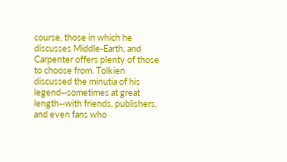course, those in which he discusses Middle-Earth, and Carpenter offers plenty of those to choose from. Tolkien discussed the minutia of his legend--sometimes at great length--with friends, publishers, and even fans who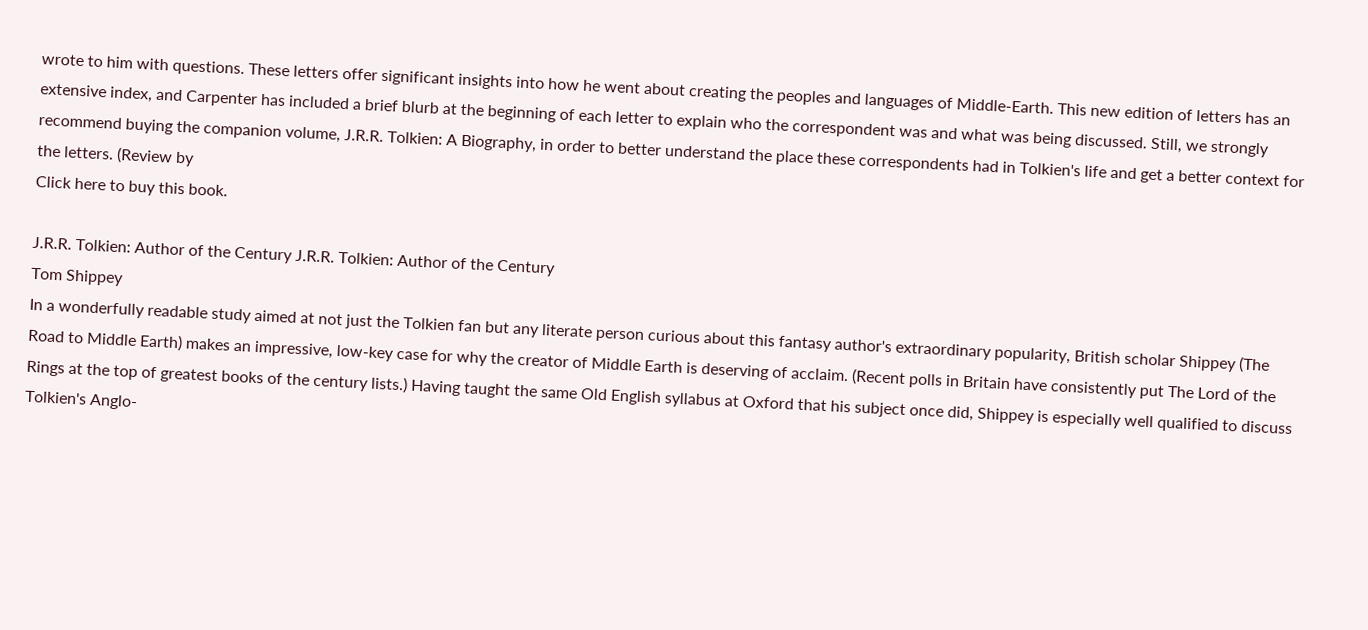wrote to him with questions. These letters offer significant insights into how he went about creating the peoples and languages of Middle-Earth. This new edition of letters has an extensive index, and Carpenter has included a brief blurb at the beginning of each letter to explain who the correspondent was and what was being discussed. Still, we strongly recommend buying the companion volume, J.R.R. Tolkien: A Biography, in order to better understand the place these correspondents had in Tolkien's life and get a better context for the letters. (Review by
Click here to buy this book.

J.R.R. Tolkien: Author of the Century J.R.R. Tolkien: Author of the Century
Tom Shippey
In a wonderfully readable study aimed at not just the Tolkien fan but any literate person curious about this fantasy author's extraordinary popularity, British scholar Shippey (The Road to Middle Earth) makes an impressive, low-key case for why the creator of Middle Earth is deserving of acclaim. (Recent polls in Britain have consistently put The Lord of the Rings at the top of greatest books of the century lists.) Having taught the same Old English syllabus at Oxford that his subject once did, Shippey is especially well qualified to discuss Tolkien's Anglo-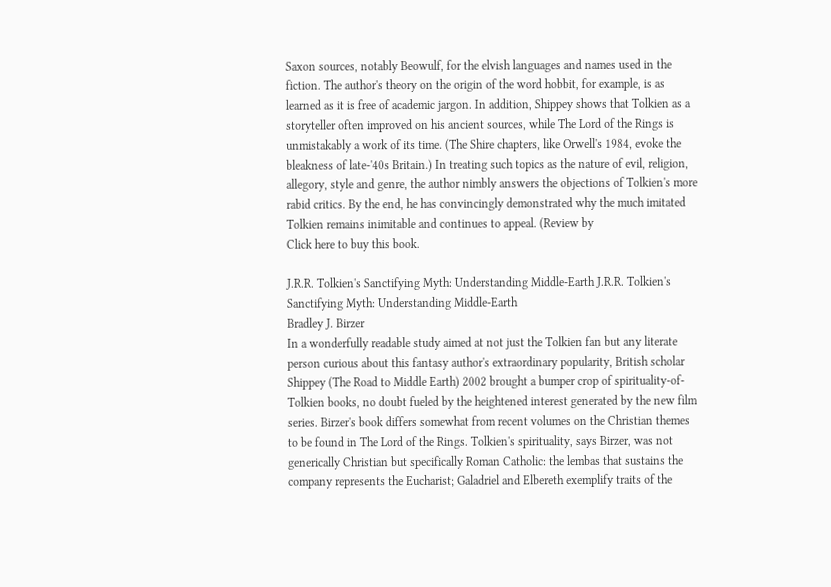Saxon sources, notably Beowulf, for the elvish languages and names used in the fiction. The author's theory on the origin of the word hobbit, for example, is as learned as it is free of academic jargon. In addition, Shippey shows that Tolkien as a storyteller often improved on his ancient sources, while The Lord of the Rings is unmistakably a work of its time. (The Shire chapters, like Orwell's 1984, evoke the bleakness of late-'40s Britain.) In treating such topics as the nature of evil, religion, allegory, style and genre, the author nimbly answers the objections of Tolkien's more rabid critics. By the end, he has convincingly demonstrated why the much imitated Tolkien remains inimitable and continues to appeal. (Review by
Click here to buy this book.

J.R.R. Tolkien's Sanctifying Myth: Understanding Middle-Earth J.R.R. Tolkien's Sanctifying Myth: Understanding Middle-Earth
Bradley J. Birzer
In a wonderfully readable study aimed at not just the Tolkien fan but any literate person curious about this fantasy author's extraordinary popularity, British scholar Shippey (The Road to Middle Earth) 2002 brought a bumper crop of spirituality-of-Tolkien books, no doubt fueled by the heightened interest generated by the new film series. Birzer's book differs somewhat from recent volumes on the Christian themes to be found in The Lord of the Rings. Tolkien's spirituality, says Birzer, was not generically Christian but specifically Roman Catholic: the lembas that sustains the company represents the Eucharist; Galadriel and Elbereth exemplify traits of the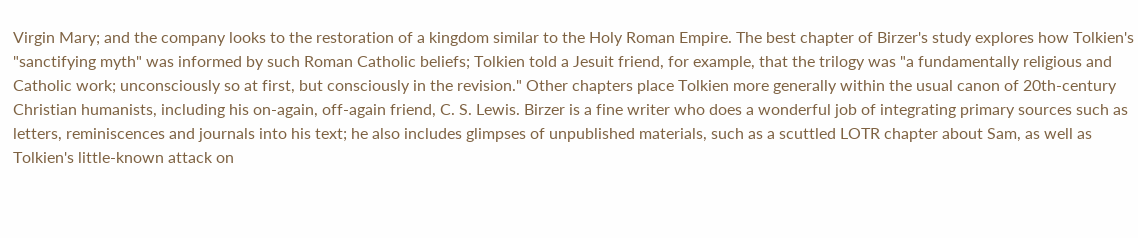Virgin Mary; and the company looks to the restoration of a kingdom similar to the Holy Roman Empire. The best chapter of Birzer's study explores how Tolkien's "sanctifying myth" was informed by such Roman Catholic beliefs; Tolkien told a Jesuit friend, for example, that the trilogy was "a fundamentally religious and Catholic work; unconsciously so at first, but consciously in the revision." Other chapters place Tolkien more generally within the usual canon of 20th-century Christian humanists, including his on-again, off-again friend, C. S. Lewis. Birzer is a fine writer who does a wonderful job of integrating primary sources such as letters, reminiscences and journals into his text; he also includes glimpses of unpublished materials, such as a scuttled LOTR chapter about Sam, as well as Tolkien's little-known attack on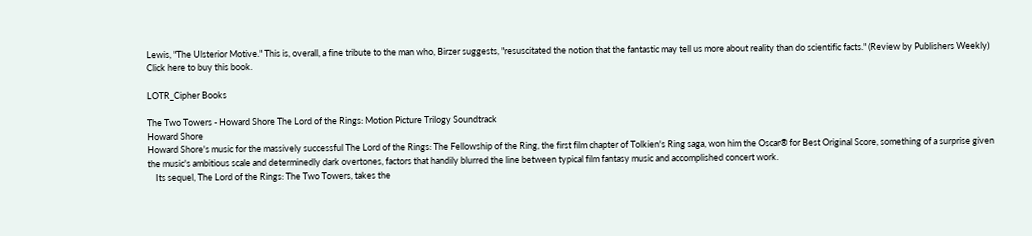Lewis, "The Ulsterior Motive." This is, overall, a fine tribute to the man who, Birzer suggests, "resuscitated the notion that the fantastic may tell us more about reality than do scientific facts." (Review by Publishers Weekly)
Click here to buy this book.

LOTR_Cipher Books

The Two Towers - Howard Shore The Lord of the Rings: Motion Picture Trilogy Soundtrack
Howard Shore
Howard Shore's music for the massively successful The Lord of the Rings: The Fellowship of the Ring, the first film chapter of Tolkien's Ring saga, won him the Oscar® for Best Original Score, something of a surprise given the music's ambitious scale and determinedly dark overtones, factors that handily blurred the line between typical film fantasy music and accomplished concert work.
    Its sequel, The Lord of the Rings: The Two Towers, takes the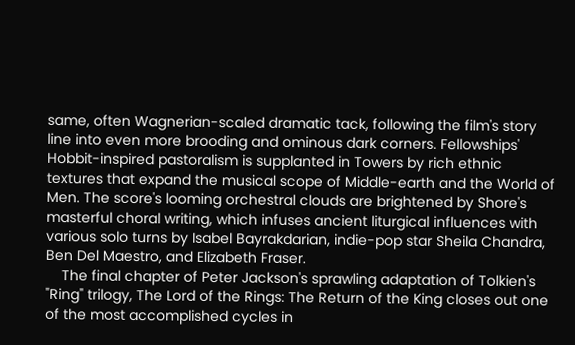same, often Wagnerian-scaled dramatic tack, following the film's story line into even more brooding and ominous dark corners. Fellowships' Hobbit-inspired pastoralism is supplanted in Towers by rich ethnic textures that expand the musical scope of Middle-earth and the World of Men. The score's looming orchestral clouds are brightened by Shore's masterful choral writing, which infuses ancient liturgical influences with various solo turns by Isabel Bayrakdarian, indie-pop star Sheila Chandra, Ben Del Maestro, and Elizabeth Fraser.
    The final chapter of Peter Jackson's sprawling adaptation of Tolkien's "Ring" trilogy, The Lord of the Rings: The Return of the King closes out one of the most accomplished cycles in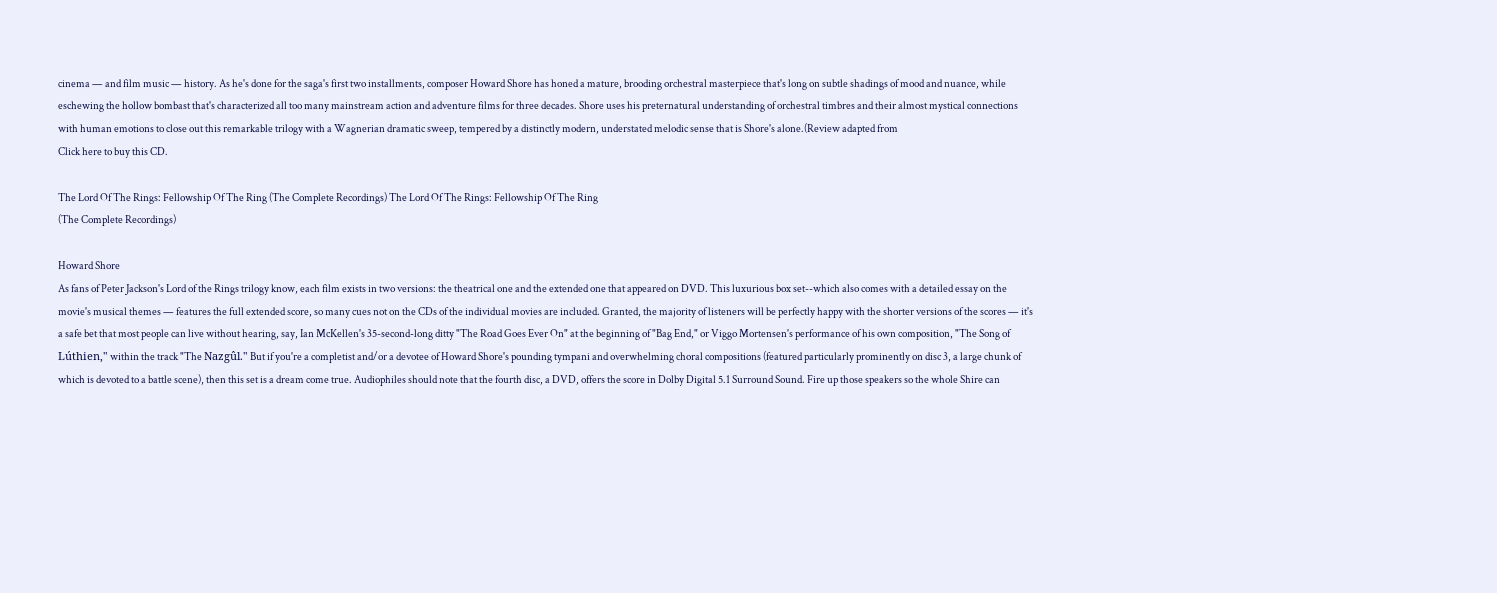cinema — and film music — history. As he's done for the saga's first two installments, composer Howard Shore has honed a mature, brooding orchestral masterpiece that's long on subtle shadings of mood and nuance, while eschewing the hollow bombast that's characterized all too many mainstream action and adventure films for three decades. Shore uses his preternatural understanding of orchestral timbres and their almost mystical connections with human emotions to close out this remarkable trilogy with a Wagnerian dramatic sweep, tempered by a distinctly modern, understated melodic sense that is Shore's alone.(Review adapted from
Click here to buy this CD.

The Lord Of The Rings: Fellowship Of The Ring (The Complete Recordings) The Lord Of The Rings: Fellowship Of The Ring
(The Complete Recordings)

Howard Shore
As fans of Peter Jackson's Lord of the Rings trilogy know, each film exists in two versions: the theatrical one and the extended one that appeared on DVD. This luxurious box set--which also comes with a detailed essay on the movie's musical themes — features the full extended score, so many cues not on the CDs of the individual movies are included. Granted, the majority of listeners will be perfectly happy with the shorter versions of the scores — it's a safe bet that most people can live without hearing, say, Ian McKellen's 35-second-long ditty "The Road Goes Ever On" at the beginning of "Bag End," or Viggo Mortensen's performance of his own composition, "The Song of Lúthien," within the track "The Nazgûl." But if you're a completist and/or a devotee of Howard Shore's pounding tympani and overwhelming choral compositions (featured particularly prominently on disc 3, a large chunk of which is devoted to a battle scene), then this set is a dream come true. Audiophiles should note that the fourth disc, a DVD, offers the score in Dolby Digital 5.1 Surround Sound. Fire up those speakers so the whole Shire can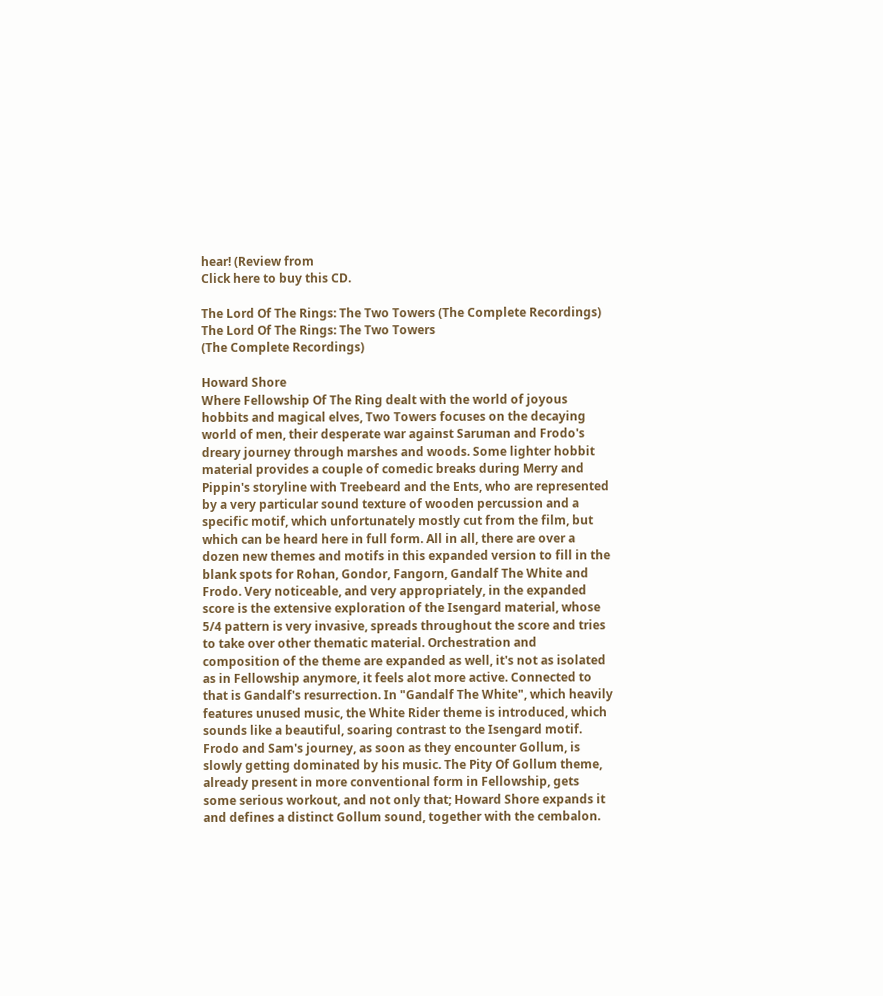hear! (Review from
Click here to buy this CD.

The Lord Of The Rings: The Two Towers (The Complete Recordings) The Lord Of The Rings: The Two Towers
(The Complete Recordings)

Howard Shore
Where Fellowship Of The Ring dealt with the world of joyous hobbits and magical elves, Two Towers focuses on the decaying world of men, their desperate war against Saruman and Frodo's dreary journey through marshes and woods. Some lighter hobbit material provides a couple of comedic breaks during Merry and Pippin's storyline with Treebeard and the Ents, who are represented by a very particular sound texture of wooden percussion and a specific motif, which unfortunately mostly cut from the film, but which can be heard here in full form. All in all, there are over a dozen new themes and motifs in this expanded version to fill in the blank spots for Rohan, Gondor, Fangorn, Gandalf The White and Frodo. Very noticeable, and very appropriately, in the expanded score is the extensive exploration of the Isengard material, whose 5/4 pattern is very invasive, spreads throughout the score and tries to take over other thematic material. Orchestration and composition of the theme are expanded as well, it's not as isolated as in Fellowship anymore, it feels alot more active. Connected to that is Gandalf's resurrection. In "Gandalf The White", which heavily features unused music, the White Rider theme is introduced, which sounds like a beautiful, soaring contrast to the Isengard motif. Frodo and Sam's journey, as soon as they encounter Gollum, is slowly getting dominated by his music. The Pity Of Gollum theme, already present in more conventional form in Fellowship, gets some serious workout, and not only that; Howard Shore expands it and defines a distinct Gollum sound, together with the cembalon.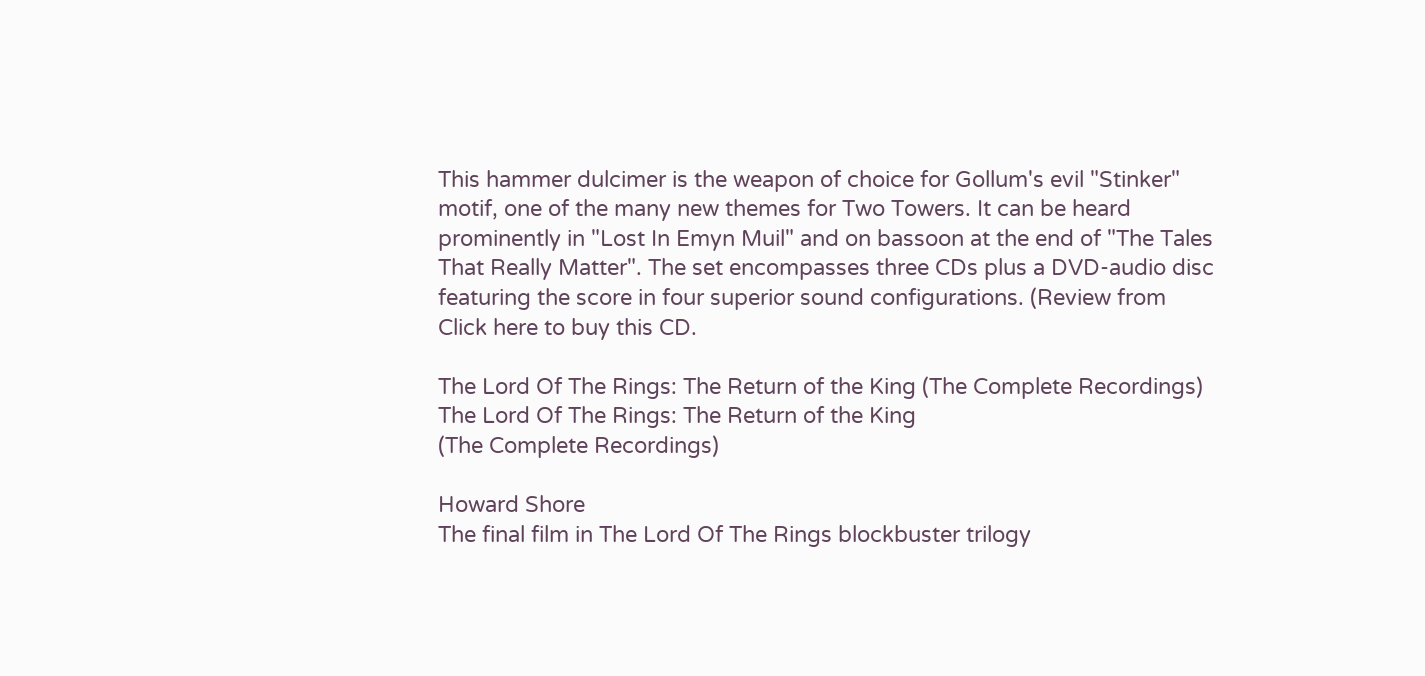This hammer dulcimer is the weapon of choice for Gollum's evil "Stinker" motif, one of the many new themes for Two Towers. It can be heard prominently in "Lost In Emyn Muil" and on bassoon at the end of "The Tales That Really Matter". The set encompasses three CDs plus a DVD-audio disc featuring the score in four superior sound configurations. (Review from
Click here to buy this CD.

The Lord Of The Rings: The Return of the King (The Complete Recordings) The Lord Of The Rings: The Return of the King
(The Complete Recordings)

Howard Shore
The final film in The Lord Of The Rings blockbuster trilogy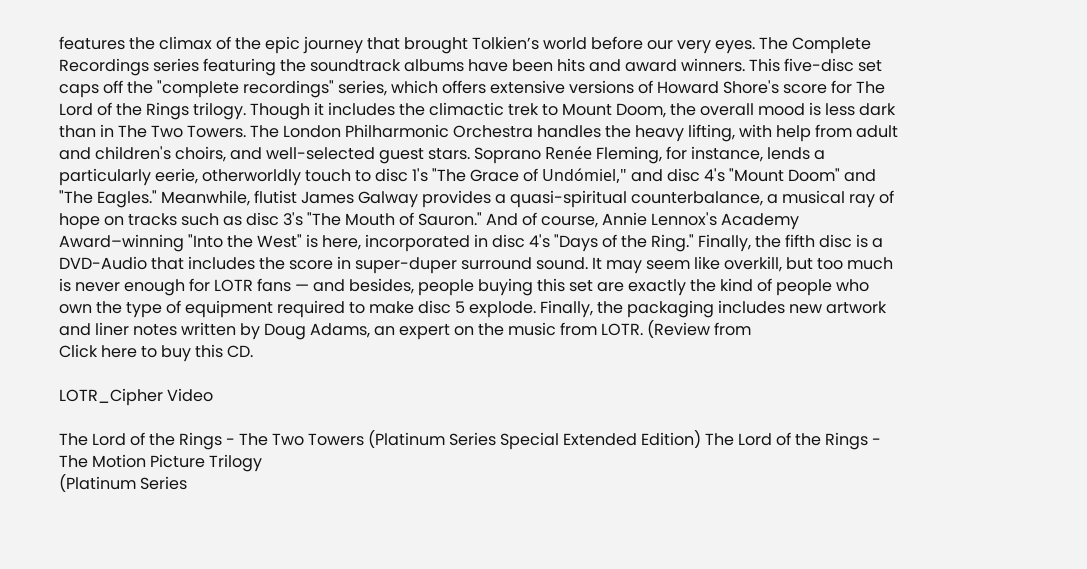features the climax of the epic journey that brought Tolkien’s world before our very eyes. The Complete Recordings series featuring the soundtrack albums have been hits and award winners. This five-disc set caps off the "complete recordings" series, which offers extensive versions of Howard Shore's score for The Lord of the Rings trilogy. Though it includes the climactic trek to Mount Doom, the overall mood is less dark than in The Two Towers. The London Philharmonic Orchestra handles the heavy lifting, with help from adult and children's choirs, and well-selected guest stars. Soprano Renée Fleming, for instance, lends a particularly eerie, otherworldly touch to disc 1's "The Grace of Undómiel," and disc 4's "Mount Doom" and "The Eagles." Meanwhile, flutist James Galway provides a quasi-spiritual counterbalance, a musical ray of hope on tracks such as disc 3's "The Mouth of Sauron." And of course, Annie Lennox's Academy Award–winning "Into the West" is here, incorporated in disc 4's "Days of the Ring." Finally, the fifth disc is a DVD-Audio that includes the score in super-duper surround sound. It may seem like overkill, but too much is never enough for LOTR fans — and besides, people buying this set are exactly the kind of people who own the type of equipment required to make disc 5 explode. Finally, the packaging includes new artwork and liner notes written by Doug Adams, an expert on the music from LOTR. (Review from
Click here to buy this CD.

LOTR_Cipher Video

The Lord of the Rings - The Two Towers (Platinum Series Special Extended Edition) The Lord of the Rings - The Motion Picture Trilogy
(Platinum Series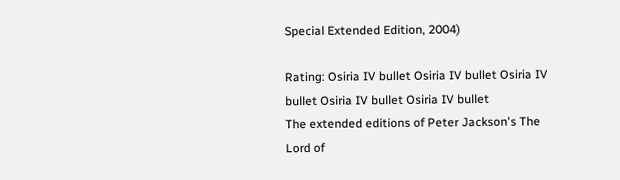Special Extended Edition, 2004)

Rating: Osiria IV bullet Osiria IV bullet Osiria IV bullet Osiria IV bullet Osiria IV bullet
The extended editions of Peter Jackson's The Lord of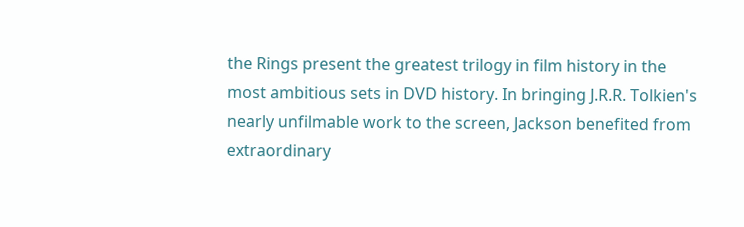the Rings present the greatest trilogy in film history in the most ambitious sets in DVD history. In bringing J.R.R. Tolkien's nearly unfilmable work to the screen, Jackson benefited from extraordinary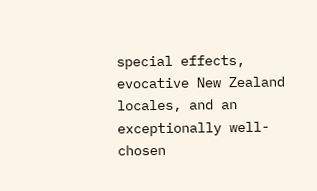special effects, evocative New Zealand locales, and an exceptionally well-chosen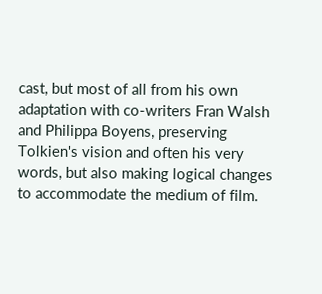cast, but most of all from his own adaptation with co-writers Fran Walsh and Philippa Boyens, preserving Tolkien's vision and often his very words, but also making logical changes to accommodate the medium of film.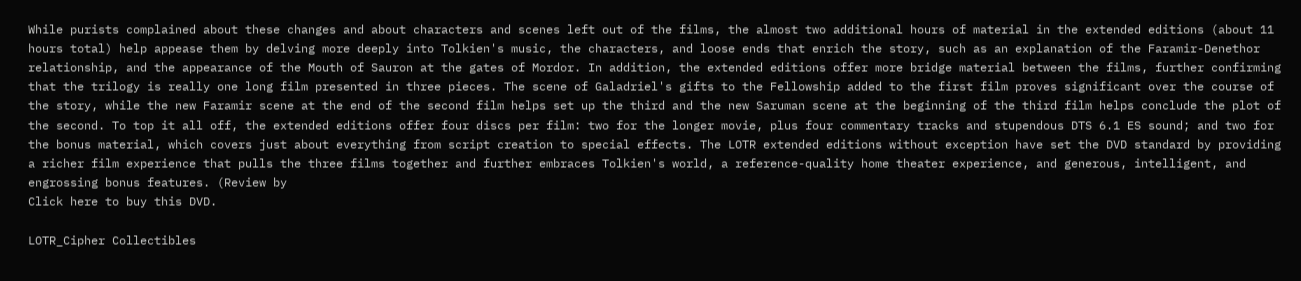While purists complained about these changes and about characters and scenes left out of the films, the almost two additional hours of material in the extended editions (about 11 hours total) help appease them by delving more deeply into Tolkien's music, the characters, and loose ends that enrich the story, such as an explanation of the Faramir-Denethor relationship, and the appearance of the Mouth of Sauron at the gates of Mordor. In addition, the extended editions offer more bridge material between the films, further confirming that the trilogy is really one long film presented in three pieces. The scene of Galadriel's gifts to the Fellowship added to the first film proves significant over the course of the story, while the new Faramir scene at the end of the second film helps set up the third and the new Saruman scene at the beginning of the third film helps conclude the plot of the second. To top it all off, the extended editions offer four discs per film: two for the longer movie, plus four commentary tracks and stupendous DTS 6.1 ES sound; and two for the bonus material, which covers just about everything from script creation to special effects. The LOTR extended editions without exception have set the DVD standard by providing a richer film experience that pulls the three films together and further embraces Tolkien's world, a reference-quality home theater experience, and generous, intelligent, and engrossing bonus features. (Review by
Click here to buy this DVD.

LOTR_Cipher Collectibles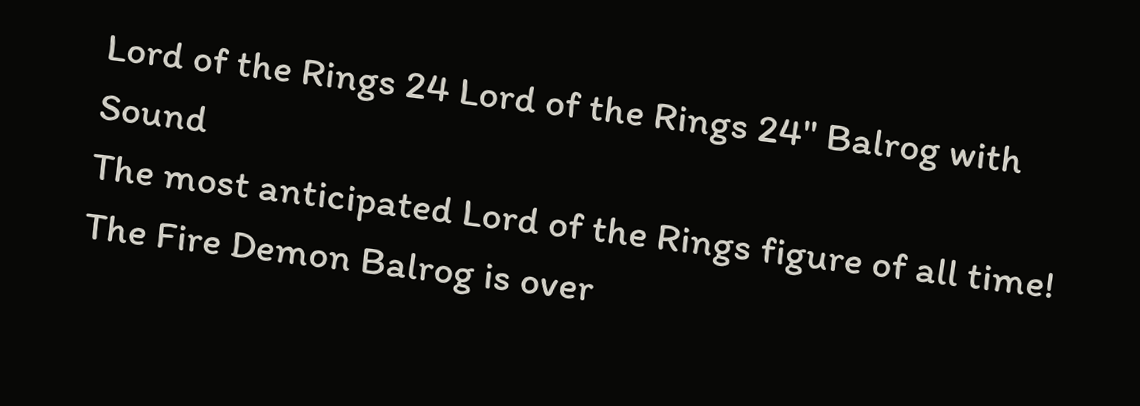Lord of the Rings 24 Lord of the Rings 24" Balrog with Sound
The most anticipated Lord of the Rings figure of all time! The Fire Demon Balrog is over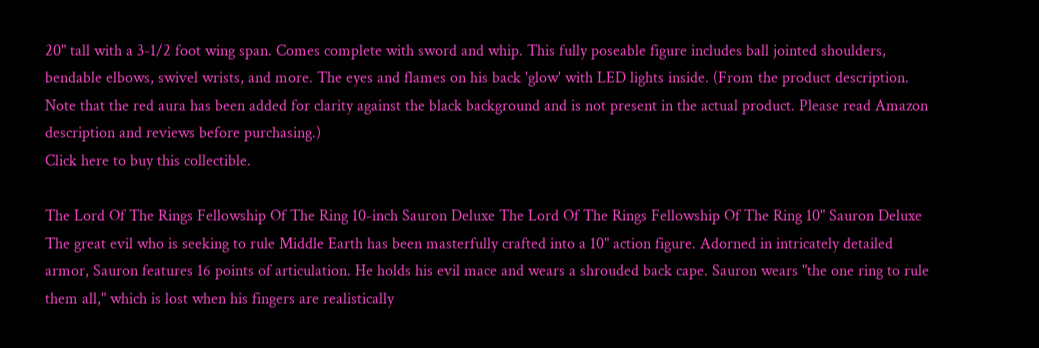20" tall with a 3-1/2 foot wing span. Comes complete with sword and whip. This fully poseable figure includes ball jointed shoulders, bendable elbows, swivel wrists, and more. The eyes and flames on his back 'glow' with LED lights inside. (From the product description. Note that the red aura has been added for clarity against the black background and is not present in the actual product. Please read Amazon description and reviews before purchasing.)
Click here to buy this collectible.

The Lord Of The Rings Fellowship Of The Ring 10-inch Sauron Deluxe The Lord Of The Rings Fellowship Of The Ring 10" Sauron Deluxe
The great evil who is seeking to rule Middle Earth has been masterfully crafted into a 10" action figure. Adorned in intricately detailed armor, Sauron features 16 points of articulation. He holds his evil mace and wears a shrouded back cape. Sauron wears "the one ring to rule them all," which is lost when his fingers are realistically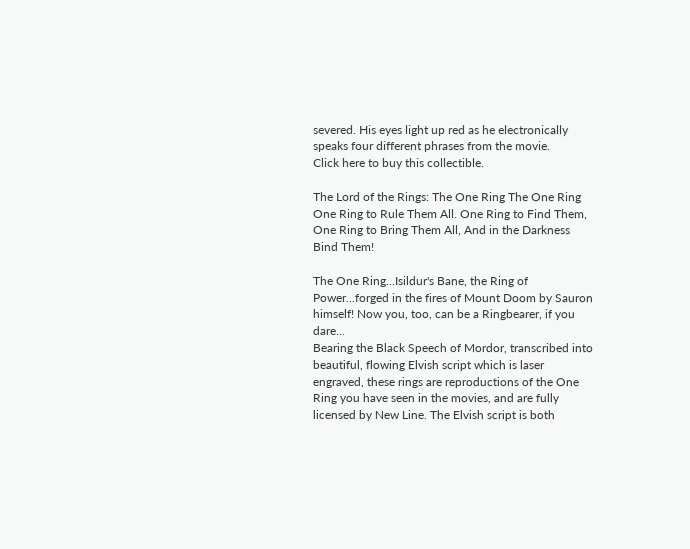severed. His eyes light up red as he electronically speaks four different phrases from the movie.
Click here to buy this collectible.

The Lord of the Rings: The One Ring The One Ring
One Ring to Rule Them All. One Ring to Find Them,
One Ring to Bring Them All, And in the Darkness Bind Them!

The One Ring...Isildur's Bane, the Ring of Power...forged in the fires of Mount Doom by Sauron himself! Now you, too, can be a Ringbearer, if you dare...
Bearing the Black Speech of Mordor, transcribed into beautiful, flowing Elvish script which is laser engraved, these rings are reproductions of the One Ring you have seen in the movies, and are fully licensed by New Line. The Elvish script is both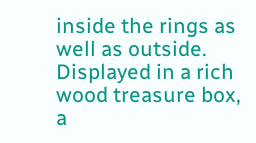inside the rings as well as outside. Displayed in a rich wood treasure box, a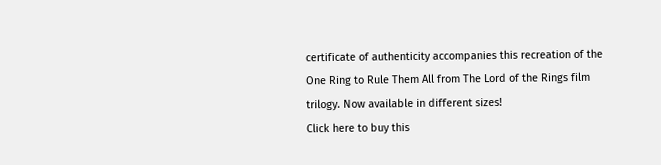certificate of authenticity accompanies this recreation of the One Ring to Rule Them All from The Lord of the Rings film trilogy. Now available in different sizes!
Click here to buy this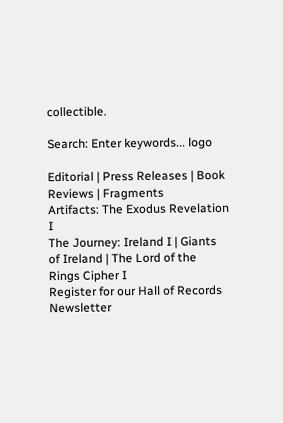collectible.

Search: Enter keywords... logo

Editorial | Press Releases | Book Reviews | Fragments
Artifacts: The Exodus Revelation I
The Journey: Ireland I | Giants of Ireland | The Lord of the Rings Cipher I
Register for our Hall of Records Newsletter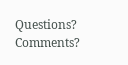Questions? Comments?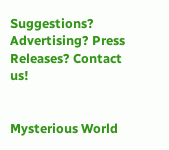Suggestions? Advertising? Press Releases? Contact us!


Mysterious World